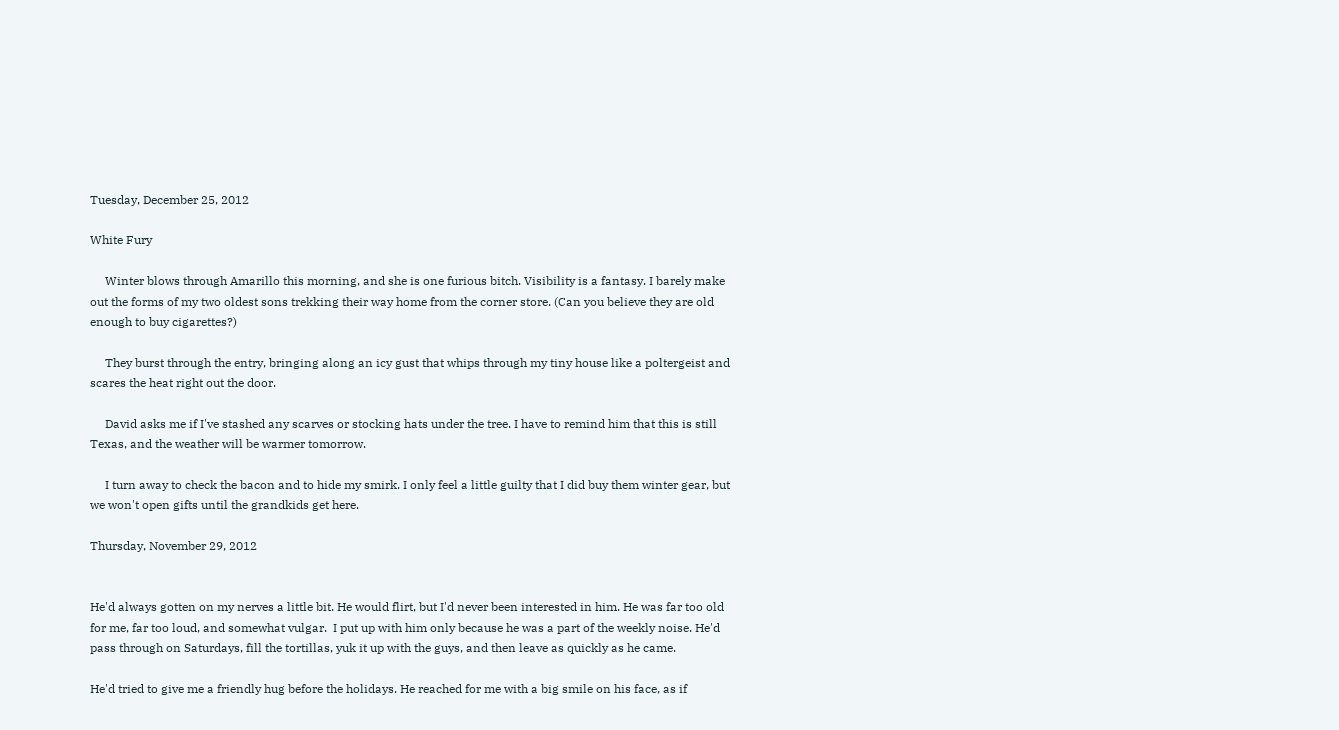Tuesday, December 25, 2012

White Fury

     Winter blows through Amarillo this morning, and she is one furious bitch. Visibility is a fantasy. I barely make out the forms of my two oldest sons trekking their way home from the corner store. (Can you believe they are old enough to buy cigarettes?)

     They burst through the entry, bringing along an icy gust that whips through my tiny house like a poltergeist and scares the heat right out the door.

     David asks me if I've stashed any scarves or stocking hats under the tree. I have to remind him that this is still Texas, and the weather will be warmer tomorrow.

     I turn away to check the bacon and to hide my smirk. I only feel a little guilty that I did buy them winter gear, but we won't open gifts until the grandkids get here.

Thursday, November 29, 2012


He'd always gotten on my nerves a little bit. He would flirt, but I'd never been interested in him. He was far too old for me, far too loud, and somewhat vulgar.  I put up with him only because he was a part of the weekly noise. He'd pass through on Saturdays, fill the tortillas, yuk it up with the guys, and then leave as quickly as he came.

He'd tried to give me a friendly hug before the holidays. He reached for me with a big smile on his face, as if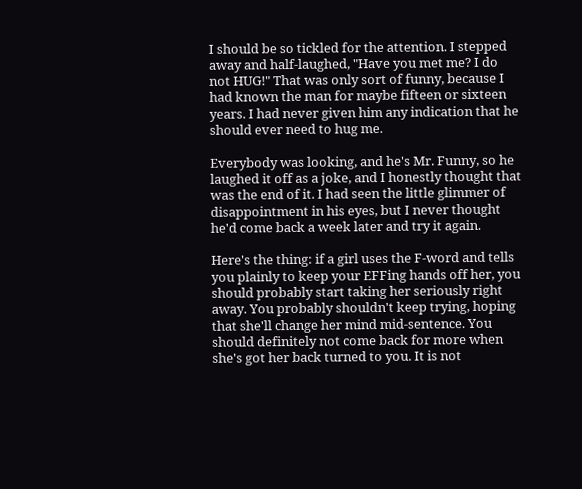I should be so tickled for the attention. I stepped away and half-laughed, "Have you met me? I do not HUG!" That was only sort of funny, because I had known the man for maybe fifteen or sixteen years. I had never given him any indication that he should ever need to hug me.

Everybody was looking, and he's Mr. Funny, so he laughed it off as a joke, and I honestly thought that was the end of it. I had seen the little glimmer of disappointment in his eyes, but I never thought he'd come back a week later and try it again.

Here's the thing: if a girl uses the F-word and tells you plainly to keep your EFFing hands off her, you should probably start taking her seriously right away. You probably shouldn't keep trying, hoping that she'll change her mind mid-sentence. You should definitely not come back for more when she's got her back turned to you. It is not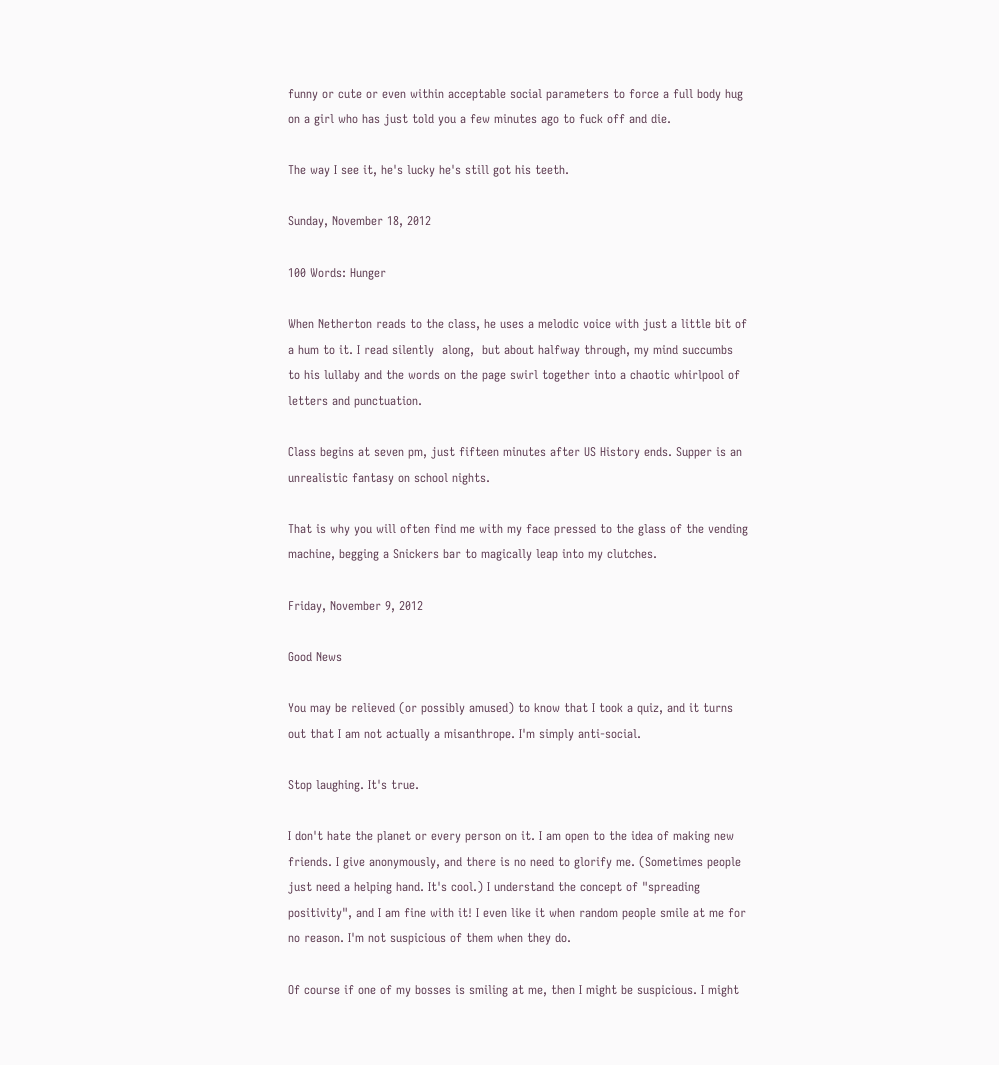funny or cute or even within acceptable social parameters to force a full body hug on a girl who has just told you a few minutes ago to fuck off and die.

The way I see it, he's lucky he's still got his teeth.

Sunday, November 18, 2012

100 Words: Hunger

When Netherton reads to the class, he uses a melodic voice with just a little bit of a hum to it. I read silently  along,  but about halfway through, my mind succumbs to his lullaby and the words on the page swirl together into a chaotic whirlpool of letters and punctuation.

Class begins at seven pm, just fifteen minutes after US History ends. Supper is an unrealistic fantasy on school nights.

That is why you will often find me with my face pressed to the glass of the vending machine, begging a Snickers bar to magically leap into my clutches.

Friday, November 9, 2012

Good News

You may be relieved (or possibly amused) to know that I took a quiz, and it turns out that I am not actually a misanthrope. I'm simply anti-social.

Stop laughing. It's true.

I don't hate the planet or every person on it. I am open to the idea of making new friends. I give anonymously, and there is no need to glorify me. (Sometimes people just need a helping hand. It's cool.) I understand the concept of "spreading positivity", and I am fine with it! I even like it when random people smile at me for no reason. I'm not suspicious of them when they do.

Of course if one of my bosses is smiling at me, then I might be suspicious. I might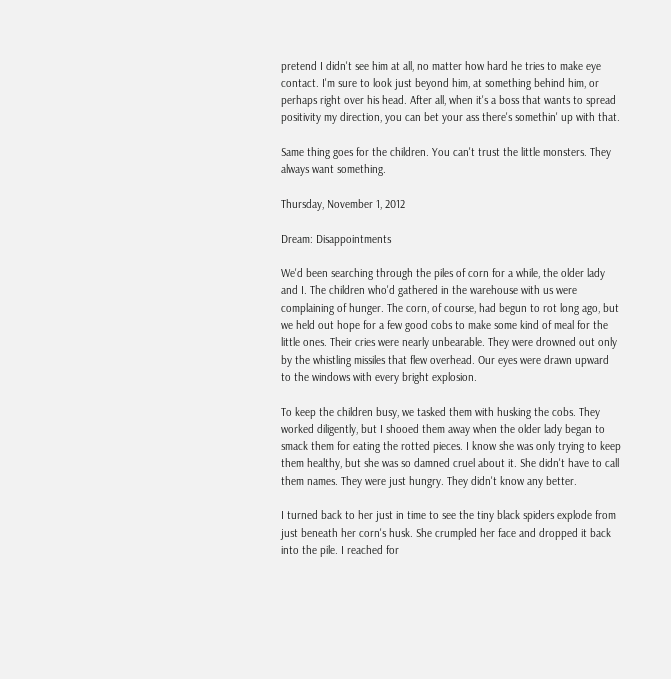pretend I didn't see him at all, no matter how hard he tries to make eye contact. I'm sure to look just beyond him, at something behind him, or perhaps right over his head. After all, when it's a boss that wants to spread positivity my direction, you can bet your ass there's somethin' up with that.

Same thing goes for the children. You can't trust the little monsters. They always want something.

Thursday, November 1, 2012

Dream: Disappointments

We'd been searching through the piles of corn for a while, the older lady and I. The children who'd gathered in the warehouse with us were complaining of hunger. The corn, of course, had begun to rot long ago, but we held out hope for a few good cobs to make some kind of meal for the little ones. Their cries were nearly unbearable. They were drowned out only by the whistling missiles that flew overhead. Our eyes were drawn upward to the windows with every bright explosion.

To keep the children busy, we tasked them with husking the cobs. They worked diligently, but I shooed them away when the older lady began to smack them for eating the rotted pieces. I know she was only trying to keep them healthy, but she was so damned cruel about it. She didn't have to call them names. They were just hungry. They didn't know any better.

I turned back to her just in time to see the tiny black spiders explode from just beneath her corn's husk. She crumpled her face and dropped it back into the pile. I reached for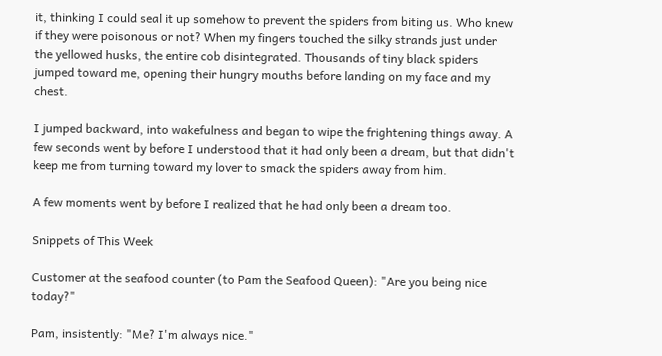it, thinking I could seal it up somehow to prevent the spiders from biting us. Who knew if they were poisonous or not? When my fingers touched the silky strands just under the yellowed husks, the entire cob disintegrated. Thousands of tiny black spiders jumped toward me, opening their hungry mouths before landing on my face and my chest.

I jumped backward, into wakefulness and began to wipe the frightening things away. A few seconds went by before I understood that it had only been a dream, but that didn't keep me from turning toward my lover to smack the spiders away from him.

A few moments went by before I realized that he had only been a dream too.

Snippets of This Week

Customer at the seafood counter (to Pam the Seafood Queen): "Are you being nice today?"

Pam, insistently: "Me? I'm always nice."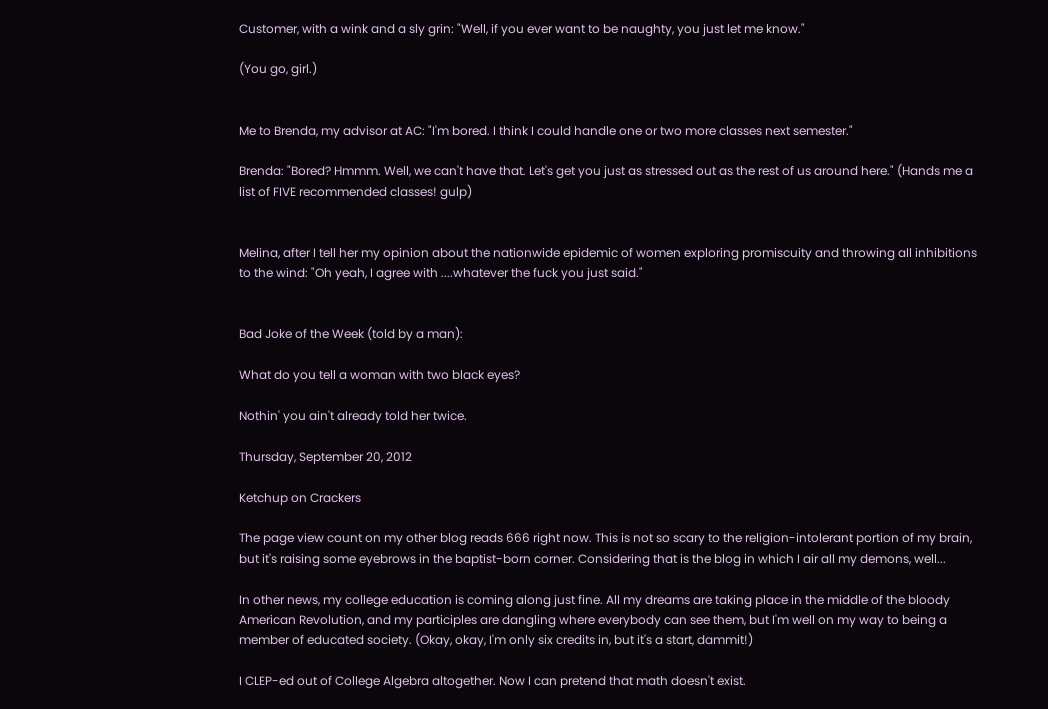Customer, with a wink and a sly grin: "Well, if you ever want to be naughty, you just let me know."

(You go, girl.)


Me to Brenda, my advisor at AC: "I'm bored. I think I could handle one or two more classes next semester."

Brenda: "Bored? Hmmm. Well, we can't have that. Let's get you just as stressed out as the rest of us around here." (Hands me a list of FIVE recommended classes! gulp)


Melina, after I tell her my opinion about the nationwide epidemic of women exploring promiscuity and throwing all inhibitions to the wind: "Oh yeah, I agree with ....whatever the fuck you just said."


Bad Joke of the Week (told by a man):

What do you tell a woman with two black eyes?

Nothin' you ain't already told her twice.

Thursday, September 20, 2012

Ketchup on Crackers

The page view count on my other blog reads 666 right now. This is not so scary to the religion-intolerant portion of my brain, but it's raising some eyebrows in the baptist-born corner. Considering that is the blog in which I air all my demons, well...

In other news, my college education is coming along just fine. All my dreams are taking place in the middle of the bloody American Revolution, and my participles are dangling where everybody can see them, but I'm well on my way to being a member of educated society. (Okay, okay, I'm only six credits in, but it's a start, dammit!)

I CLEP-ed out of College Algebra altogether. Now I can pretend that math doesn't exist.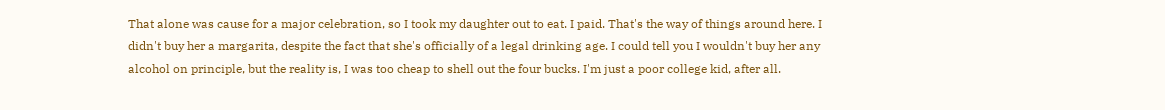That alone was cause for a major celebration, so I took my daughter out to eat. I paid. That's the way of things around here. I didn't buy her a margarita, despite the fact that she's officially of a legal drinking age. I could tell you I wouldn't buy her any alcohol on principle, but the reality is, I was too cheap to shell out the four bucks. I'm just a poor college kid, after all.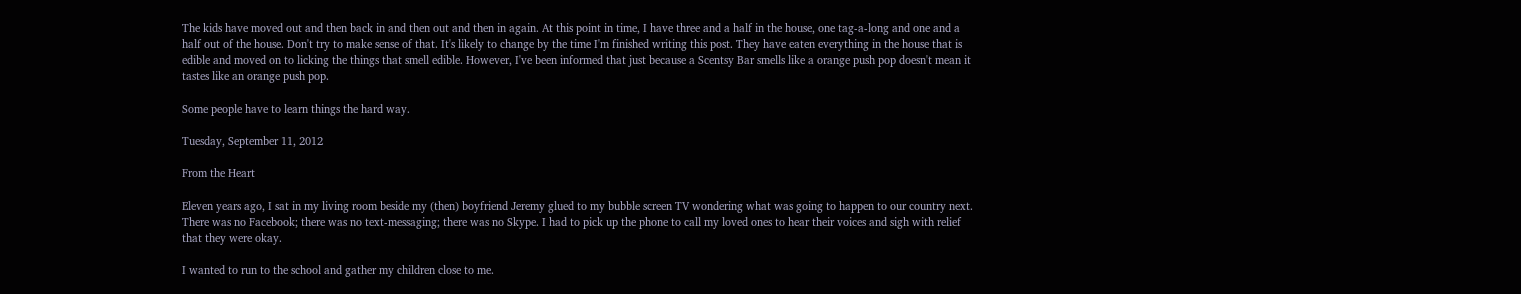The kids have moved out and then back in and then out and then in again. At this point in time, I have three and a half in the house, one tag-a-long and one and a half out of the house. Don't try to make sense of that. It's likely to change by the time I'm finished writing this post. They have eaten everything in the house that is edible and moved on to licking the things that smell edible. However, I've been informed that just because a Scentsy Bar smells like a orange push pop doesn't mean it tastes like an orange push pop.

Some people have to learn things the hard way.

Tuesday, September 11, 2012

From the Heart

Eleven years ago, I sat in my living room beside my (then) boyfriend Jeremy glued to my bubble screen TV wondering what was going to happen to our country next. There was no Facebook; there was no text-messaging; there was no Skype. I had to pick up the phone to call my loved ones to hear their voices and sigh with relief that they were okay.

I wanted to run to the school and gather my children close to me.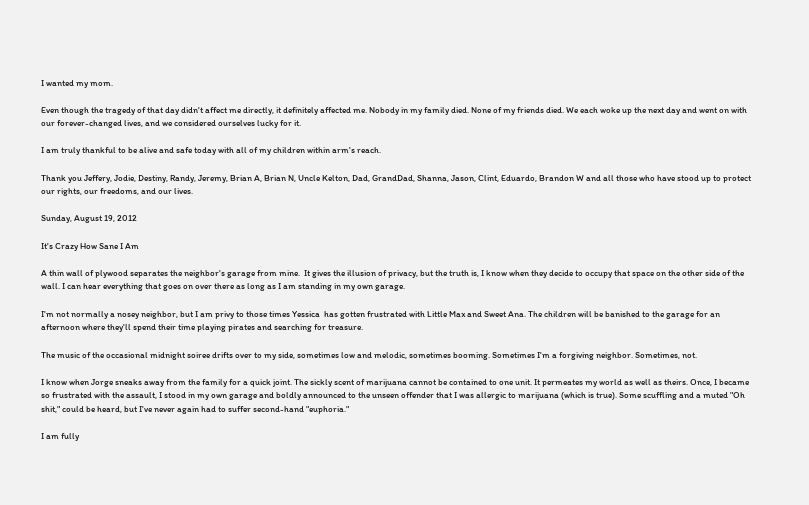I wanted my mom.

Even though the tragedy of that day didn't affect me directly, it definitely affected me. Nobody in my family died. None of my friends died. We each woke up the next day and went on with our forever-changed lives, and we considered ourselves lucky for it.

I am truly thankful to be alive and safe today with all of my children within arm's reach.

Thank you Jeffery, Jodie, Destiny, Randy, Jeremy, Brian A, Brian N, Uncle Kelton, Dad, GrandDad, Shanna, Jason, Clint, Eduardo, Brandon W and all those who have stood up to protect our rights, our freedoms, and our lives.

Sunday, August 19, 2012

It's Crazy How Sane I Am

A thin wall of plywood separates the neighbor's garage from mine.  It gives the illusion of privacy, but the truth is, I know when they decide to occupy that space on the other side of the wall. I can hear everything that goes on over there as long as I am standing in my own garage.

I'm not normally a nosey neighbor, but I am privy to those times Yessica  has gotten frustrated with Little Max and Sweet Ana. The children will be banished to the garage for an afternoon where they'll spend their time playing pirates and searching for treasure.

The music of the occasional midnight soiree drifts over to my side, sometimes low and melodic, sometimes booming. Sometimes I'm a forgiving neighbor. Sometimes, not.

I know when Jorge sneaks away from the family for a quick joint. The sickly scent of marijuana cannot be contained to one unit. It permeates my world as well as theirs. Once, I became so frustrated with the assault, I stood in my own garage and boldly announced to the unseen offender that I was allergic to marijuana (which is true). Some scuffling and a muted "Oh shit," could be heard, but I've never again had to suffer second-hand "euphoria."

I am fully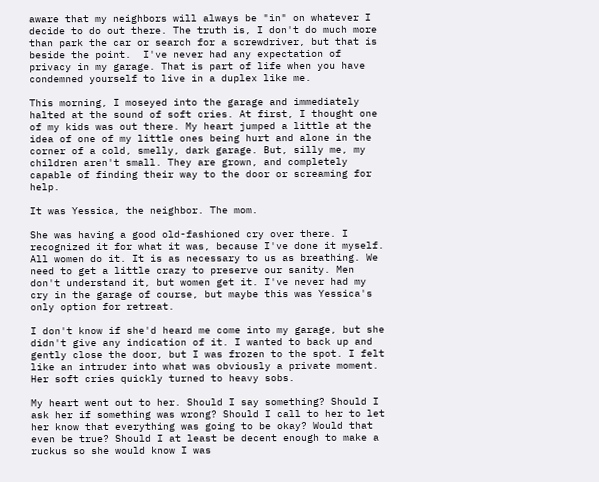aware that my neighbors will always be "in" on whatever I decide to do out there. The truth is, I don't do much more than park the car or search for a screwdriver, but that is beside the point.  I've never had any expectation of privacy in my garage. That is part of life when you have condemned yourself to live in a duplex like me.

This morning, I moseyed into the garage and immediately halted at the sound of soft cries. At first, I thought one of my kids was out there. My heart jumped a little at the idea of one of my little ones being hurt and alone in the corner of a cold, smelly, dark garage. But, silly me, my children aren't small. They are grown, and completely capable of finding their way to the door or screaming for help.

It was Yessica, the neighbor. The mom.

She was having a good old-fashioned cry over there. I recognized it for what it was, because I've done it myself. All women do it. It is as necessary to us as breathing. We need to get a little crazy to preserve our sanity. Men don't understand it, but women get it. I've never had my cry in the garage of course, but maybe this was Yessica's only option for retreat.

I don't know if she'd heard me come into my garage, but she didn't give any indication of it. I wanted to back up and gently close the door, but I was frozen to the spot. I felt like an intruder into what was obviously a private moment. Her soft cries quickly turned to heavy sobs.

My heart went out to her. Should I say something? Should I ask her if something was wrong? Should I call to her to let her know that everything was going to be okay? Would that even be true? Should I at least be decent enough to make a ruckus so she would know I was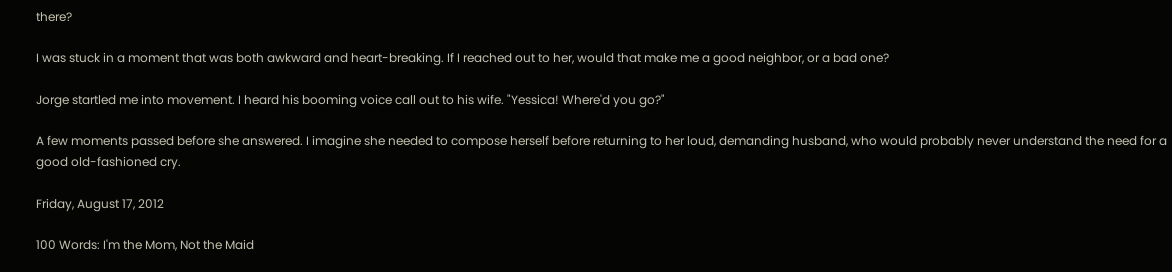there?

I was stuck in a moment that was both awkward and heart-breaking. If I reached out to her, would that make me a good neighbor, or a bad one?

Jorge startled me into movement. I heard his booming voice call out to his wife. "Yessica! Where'd you go?"

A few moments passed before she answered. I imagine she needed to compose herself before returning to her loud, demanding husband, who would probably never understand the need for a good old-fashioned cry.

Friday, August 17, 2012

100 Words: I'm the Mom, Not the Maid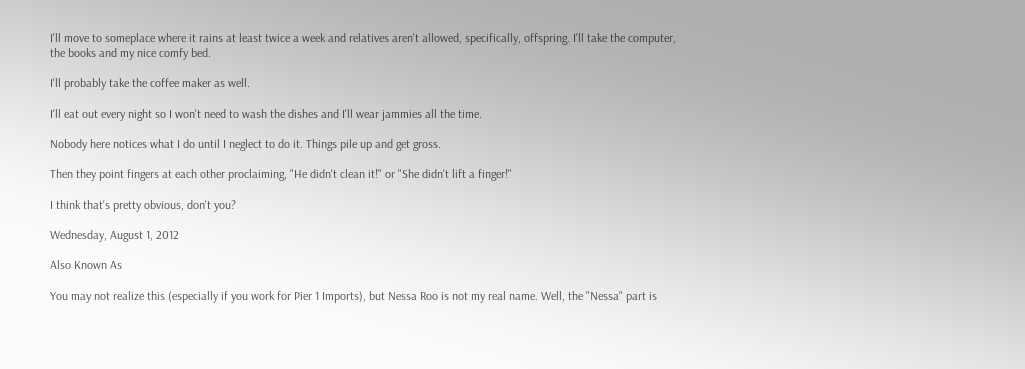I'll move to someplace where it rains at least twice a week and relatives aren't allowed, specifically, offspring. I'll take the computer, the books and my nice comfy bed.

I'll probably take the coffee maker as well.

I'll eat out every night so I won't need to wash the dishes and I'll wear jammies all the time.

Nobody here notices what I do until I neglect to do it. Things pile up and get gross.

Then they point fingers at each other proclaiming, "He didn't clean it!" or "She didn't lift a finger!"

I think that's pretty obvious, don't you?

Wednesday, August 1, 2012

Also Known As

You may not realize this (especially if you work for Pier 1 Imports), but Nessa Roo is not my real name. Well, the "Nessa" part is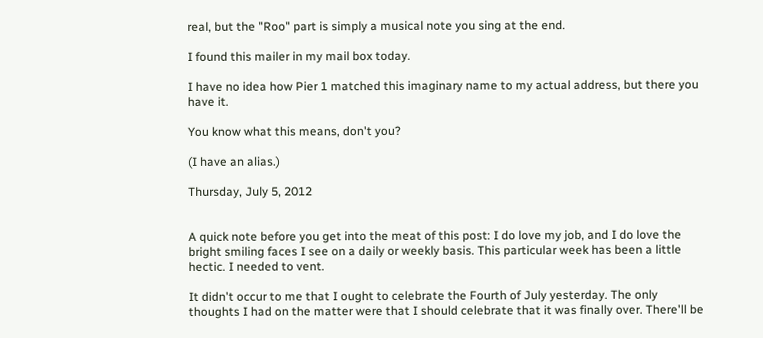real, but the "Roo" part is simply a musical note you sing at the end.

I found this mailer in my mail box today.

I have no idea how Pier 1 matched this imaginary name to my actual address, but there you have it.

You know what this means, don't you?

(I have an alias.)

Thursday, July 5, 2012


A quick note before you get into the meat of this post: I do love my job, and I do love the bright smiling faces I see on a daily or weekly basis. This particular week has been a little hectic. I needed to vent.

It didn't occur to me that I ought to celebrate the Fourth of July yesterday. The only thoughts I had on the matter were that I should celebrate that it was finally over. There'll be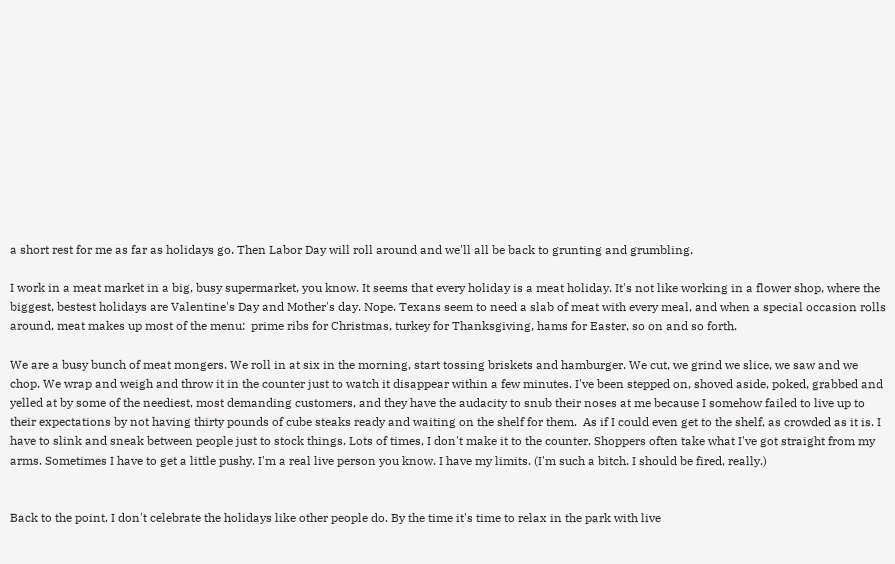a short rest for me as far as holidays go. Then Labor Day will roll around and we'll all be back to grunting and grumbling.

I work in a meat market in a big, busy supermarket, you know. It seems that every holiday is a meat holiday. It's not like working in a flower shop, where the biggest, bestest holidays are Valentine's Day and Mother's day. Nope. Texans seem to need a slab of meat with every meal, and when a special occasion rolls around, meat makes up most of the menu:  prime ribs for Christmas, turkey for Thanksgiving, hams for Easter, so on and so forth.

We are a busy bunch of meat mongers. We roll in at six in the morning, start tossing briskets and hamburger. We cut, we grind we slice, we saw and we chop. We wrap and weigh and throw it in the counter just to watch it disappear within a few minutes. I've been stepped on, shoved aside, poked, grabbed and yelled at by some of the neediest, most demanding customers, and they have the audacity to snub their noses at me because I somehow failed to live up to their expectations by not having thirty pounds of cube steaks ready and waiting on the shelf for them.  As if I could even get to the shelf, as crowded as it is. I have to slink and sneak between people just to stock things. Lots of times, I don't make it to the counter. Shoppers often take what I've got straight from my arms. Sometimes I have to get a little pushy. I'm a real live person you know. I have my limits. (I'm such a bitch. I should be fired, really.)


Back to the point. I don't celebrate the holidays like other people do. By the time it's time to relax in the park with live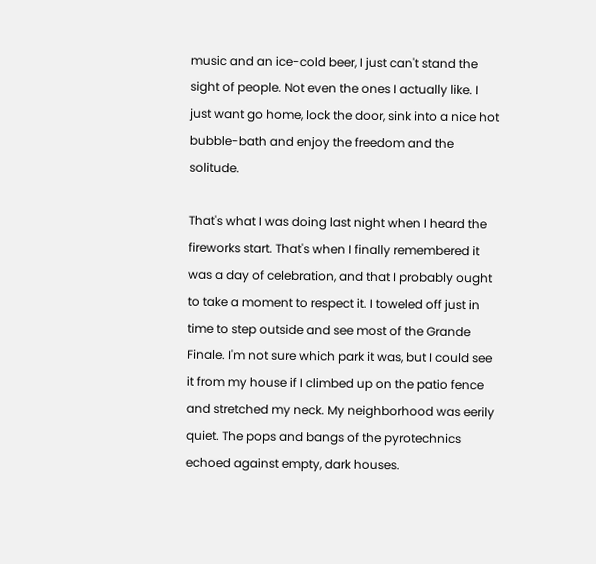music and an ice-cold beer, I just can't stand the sight of people. Not even the ones I actually like. I just want go home, lock the door, sink into a nice hot bubble-bath and enjoy the freedom and the solitude.

That's what I was doing last night when I heard the fireworks start. That's when I finally remembered it was a day of celebration, and that I probably ought to take a moment to respect it. I toweled off just in time to step outside and see most of the Grande Finale. I'm not sure which park it was, but I could see it from my house if I climbed up on the patio fence and stretched my neck. My neighborhood was eerily quiet. The pops and bangs of the pyrotechnics echoed against empty, dark houses.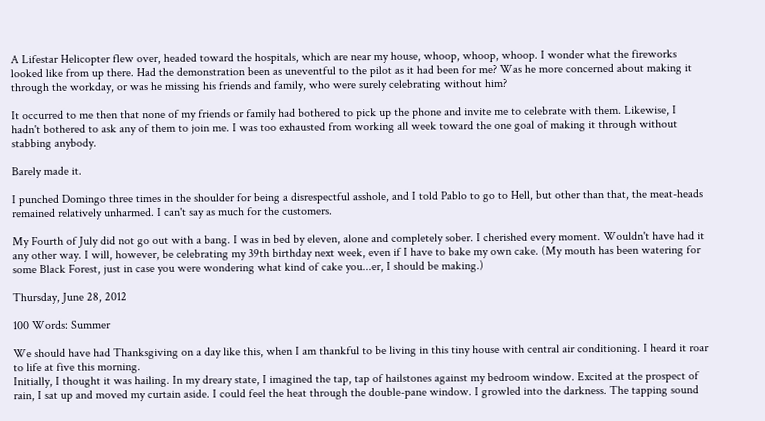A Lifestar Helicopter flew over, headed toward the hospitals, which are near my house, whoop, whoop, whoop. I wonder what the fireworks looked like from up there. Had the demonstration been as uneventful to the pilot as it had been for me? Was he more concerned about making it through the workday, or was he missing his friends and family, who were surely celebrating without him?

It occurred to me then that none of my friends or family had bothered to pick up the phone and invite me to celebrate with them. Likewise, I hadn't bothered to ask any of them to join me. I was too exhausted from working all week toward the one goal of making it through without stabbing anybody.

Barely made it.

I punched Domingo three times in the shoulder for being a disrespectful asshole, and I told Pablo to go to Hell, but other than that, the meat-heads remained relatively unharmed. I can't say as much for the customers.

My Fourth of July did not go out with a bang. I was in bed by eleven, alone and completely sober. I cherished every moment. Wouldn't have had it any other way. I will, however, be celebrating my 39th birthday next week, even if I have to bake my own cake. (My mouth has been watering for some Black Forest, just in case you were wondering what kind of cake you...er, I should be making.)

Thursday, June 28, 2012

100 Words: Summer

We should have had Thanksgiving on a day like this, when I am thankful to be living in this tiny house with central air conditioning. I heard it roar to life at five this morning.
Initially, I thought it was hailing. In my dreary state, I imagined the tap, tap of hailstones against my bedroom window. Excited at the prospect of rain, I sat up and moved my curtain aside. I could feel the heat through the double-pane window. I growled into the darkness. The tapping sound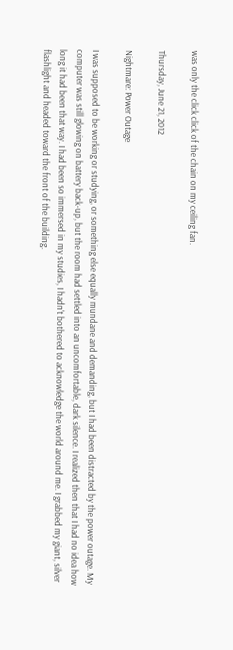was only the click click of the chain on my ceiling fan.

Thursday, June 21, 2012

Nightmare: Power Outage

I was supposed to be working or studying, or something else equally mundane and demanding, but I had been distracted by the power outage. My computer was still glowing on battery back-up, but the room had settled into an uncomfortable, dark silence. I realized then that I had no idea how long it had been that way. I had been so immersed in my studies, I hadn't bothered to acknowledge the world around me. I grabbed my giant, silver flashlight and headed toward the front of the building.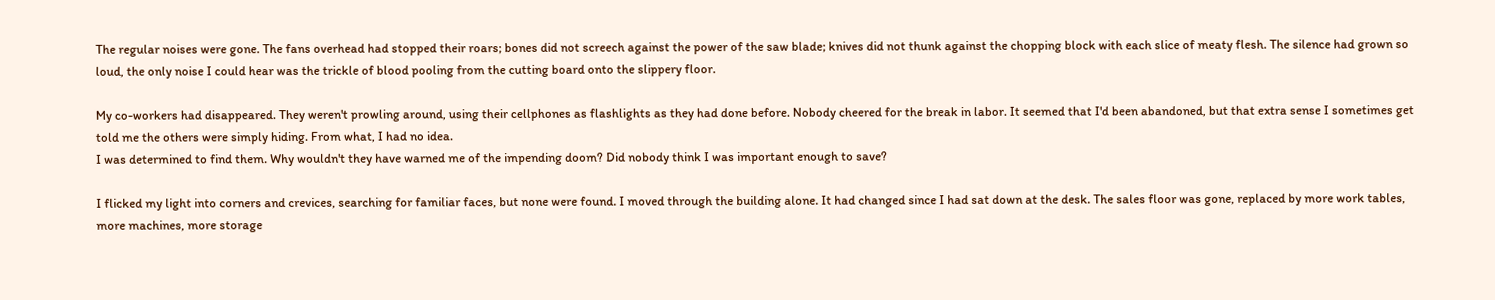The regular noises were gone. The fans overhead had stopped their roars; bones did not screech against the power of the saw blade; knives did not thunk against the chopping block with each slice of meaty flesh. The silence had grown so loud, the only noise I could hear was the trickle of blood pooling from the cutting board onto the slippery floor.

My co-workers had disappeared. They weren't prowling around, using their cellphones as flashlights as they had done before. Nobody cheered for the break in labor. It seemed that I'd been abandoned, but that extra sense I sometimes get told me the others were simply hiding. From what, I had no idea.
I was determined to find them. Why wouldn't they have warned me of the impending doom? Did nobody think I was important enough to save?

I flicked my light into corners and crevices, searching for familiar faces, but none were found. I moved through the building alone. It had changed since I had sat down at the desk. The sales floor was gone, replaced by more work tables, more machines, more storage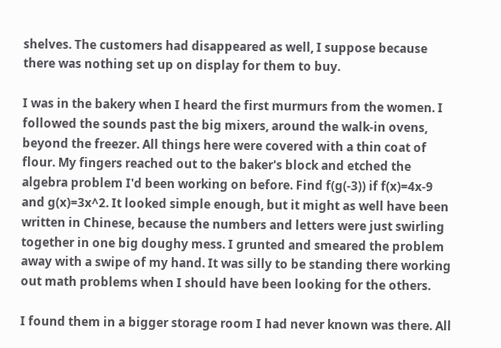shelves. The customers had disappeared as well, I suppose because there was nothing set up on display for them to buy.

I was in the bakery when I heard the first murmurs from the women. I followed the sounds past the big mixers, around the walk-in ovens, beyond the freezer. All things here were covered with a thin coat of flour. My fingers reached out to the baker's block and etched the algebra problem I'd been working on before. Find f(g(-3)) if f(x)=4x-9 and g(x)=3x^2. It looked simple enough, but it might as well have been written in Chinese, because the numbers and letters were just swirling together in one big doughy mess. I grunted and smeared the problem away with a swipe of my hand. It was silly to be standing there working out math problems when I should have been looking for the others.

I found them in a bigger storage room I had never known was there. All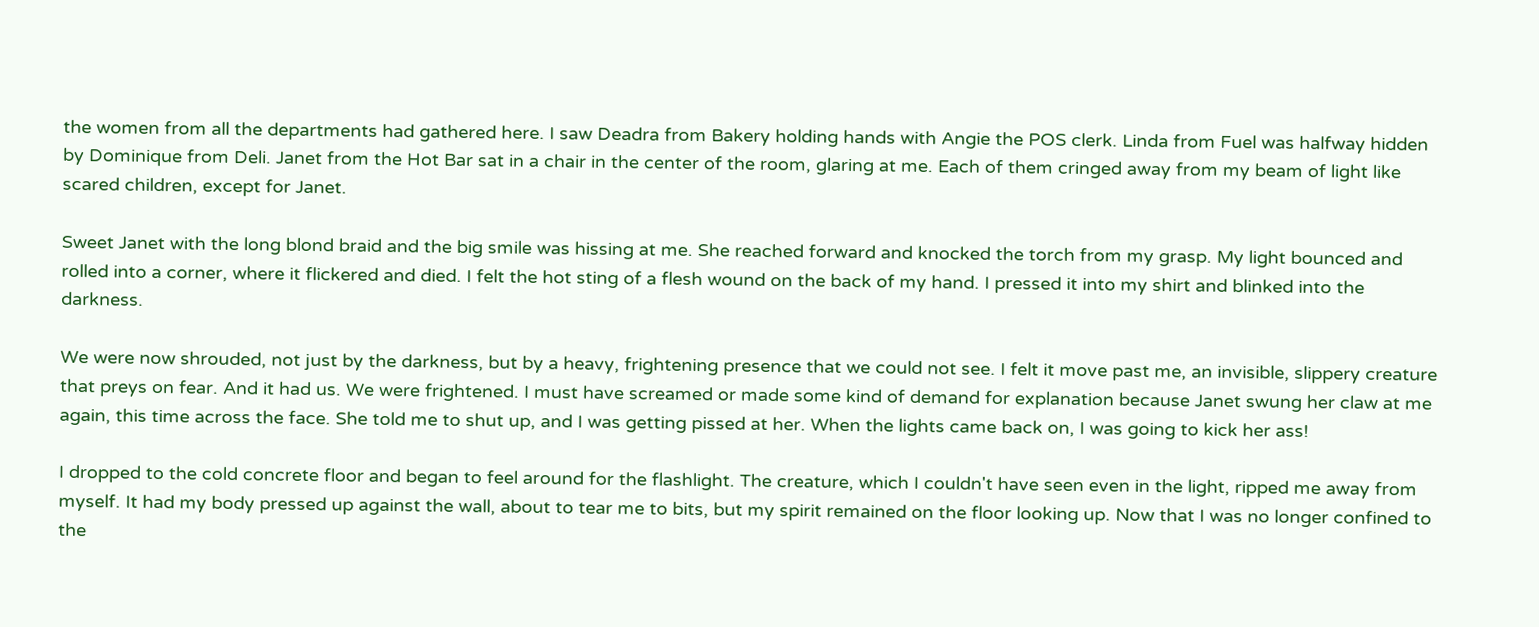the women from all the departments had gathered here. I saw Deadra from Bakery holding hands with Angie the POS clerk. Linda from Fuel was halfway hidden by Dominique from Deli. Janet from the Hot Bar sat in a chair in the center of the room, glaring at me. Each of them cringed away from my beam of light like scared children, except for Janet.

Sweet Janet with the long blond braid and the big smile was hissing at me. She reached forward and knocked the torch from my grasp. My light bounced and rolled into a corner, where it flickered and died. I felt the hot sting of a flesh wound on the back of my hand. I pressed it into my shirt and blinked into the darkness.

We were now shrouded, not just by the darkness, but by a heavy, frightening presence that we could not see. I felt it move past me, an invisible, slippery creature that preys on fear. And it had us. We were frightened. I must have screamed or made some kind of demand for explanation because Janet swung her claw at me again, this time across the face. She told me to shut up, and I was getting pissed at her. When the lights came back on, I was going to kick her ass!

I dropped to the cold concrete floor and began to feel around for the flashlight. The creature, which I couldn't have seen even in the light, ripped me away from myself. It had my body pressed up against the wall, about to tear me to bits, but my spirit remained on the floor looking up. Now that I was no longer confined to the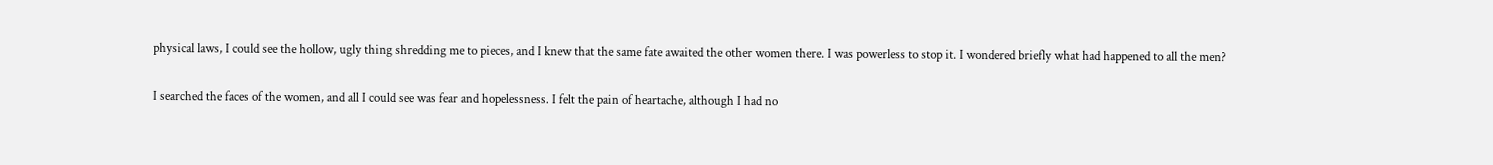physical laws, I could see the hollow, ugly thing shredding me to pieces, and I knew that the same fate awaited the other women there. I was powerless to stop it. I wondered briefly what had happened to all the men?

I searched the faces of the women, and all I could see was fear and hopelessness. I felt the pain of heartache, although I had no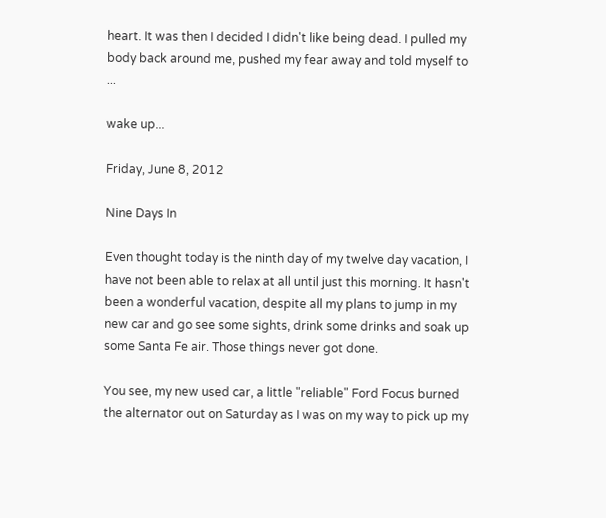heart. It was then I decided I didn't like being dead. I pulled my body back around me, pushed my fear away and told myself to ...

wake up...

Friday, June 8, 2012

Nine Days In

Even thought today is the ninth day of my twelve day vacation, I have not been able to relax at all until just this morning. It hasn't been a wonderful vacation, despite all my plans to jump in my new car and go see some sights, drink some drinks and soak up some Santa Fe air. Those things never got done.

You see, my new used car, a little "reliable" Ford Focus burned the alternator out on Saturday as I was on my way to pick up my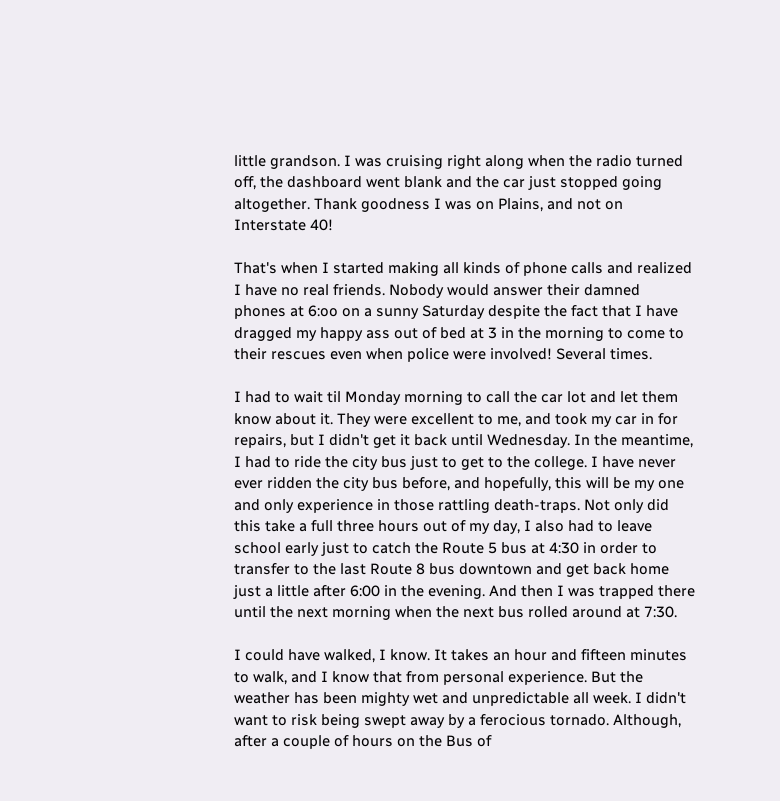little grandson. I was cruising right along when the radio turned off, the dashboard went blank and the car just stopped going altogether. Thank goodness I was on Plains, and not on Interstate 40!

That's when I started making all kinds of phone calls and realized I have no real friends. Nobody would answer their damned phones at 6:oo on a sunny Saturday despite the fact that I have dragged my happy ass out of bed at 3 in the morning to come to their rescues even when police were involved! Several times.

I had to wait til Monday morning to call the car lot and let them know about it. They were excellent to me, and took my car in for repairs, but I didn't get it back until Wednesday. In the meantime, I had to ride the city bus just to get to the college. I have never ever ridden the city bus before, and hopefully, this will be my one and only experience in those rattling death-traps. Not only did this take a full three hours out of my day, I also had to leave school early just to catch the Route 5 bus at 4:30 in order to transfer to the last Route 8 bus downtown and get back home just a little after 6:00 in the evening. And then I was trapped there until the next morning when the next bus rolled around at 7:30.

I could have walked, I know. It takes an hour and fifteen minutes to walk, and I know that from personal experience. But the weather has been mighty wet and unpredictable all week. I didn't want to risk being swept away by a ferocious tornado. Although, after a couple of hours on the Bus of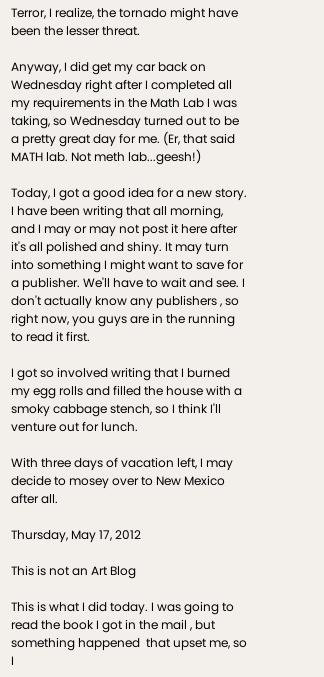Terror, I realize, the tornado might have been the lesser threat.

Anyway, I did get my car back on Wednesday right after I completed all my requirements in the Math Lab I was taking, so Wednesday turned out to be a pretty great day for me. (Er, that said MATH lab. Not meth lab...geesh!)

Today, I got a good idea for a new story. I have been writing that all morning, and I may or may not post it here after it's all polished and shiny. It may turn into something I might want to save for a publisher. We'll have to wait and see. I don't actually know any publishers , so right now, you guys are in the running to read it first.

I got so involved writing that I burned my egg rolls and filled the house with a smoky cabbage stench, so I think I'll venture out for lunch.

With three days of vacation left, I may decide to mosey over to New Mexico after all.

Thursday, May 17, 2012

This is not an Art Blog

This is what I did today. I was going to read the book I got in the mail , but something happened  that upset me, so I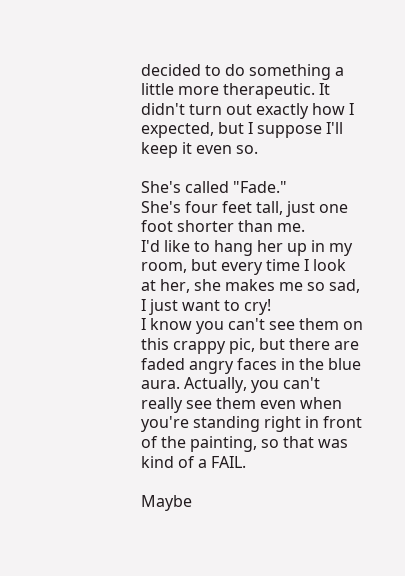decided to do something a little more therapeutic. It didn't turn out exactly how I expected, but I suppose I'll keep it even so.

She's called "Fade."
She's four feet tall, just one foot shorter than me.
I'd like to hang her up in my room, but every time I look at her, she makes me so sad, I just want to cry!
I know you can't see them on this crappy pic, but there are faded angry faces in the blue aura. Actually, you can't really see them even when you're standing right in front of the painting, so that was kind of a FAIL.

Maybe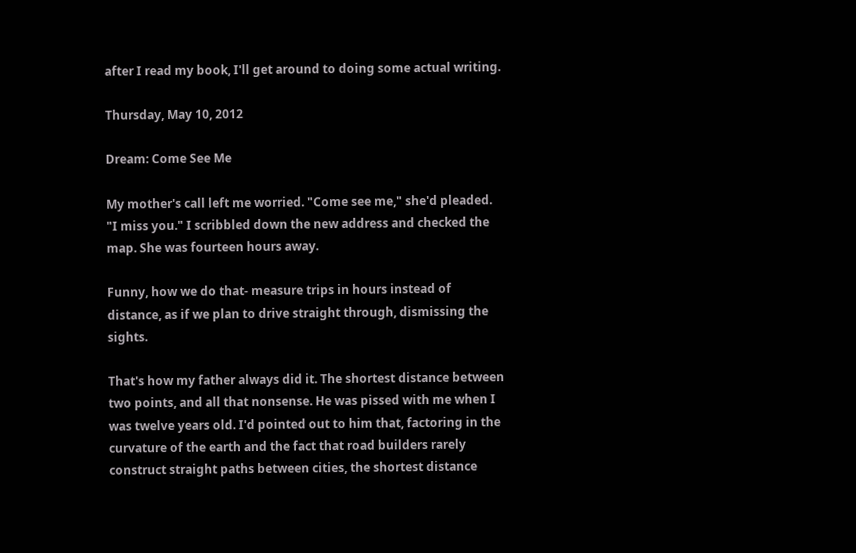after I read my book, I'll get around to doing some actual writing.

Thursday, May 10, 2012

Dream: Come See Me

My mother's call left me worried. "Come see me," she'd pleaded. "I miss you." I scribbled down the new address and checked the map. She was fourteen hours away.

Funny, how we do that- measure trips in hours instead of distance, as if we plan to drive straight through, dismissing the sights.

That's how my father always did it. The shortest distance between two points, and all that nonsense. He was pissed with me when I was twelve years old. I'd pointed out to him that, factoring in the curvature of the earth and the fact that road builders rarely construct straight paths between cities, the shortest distance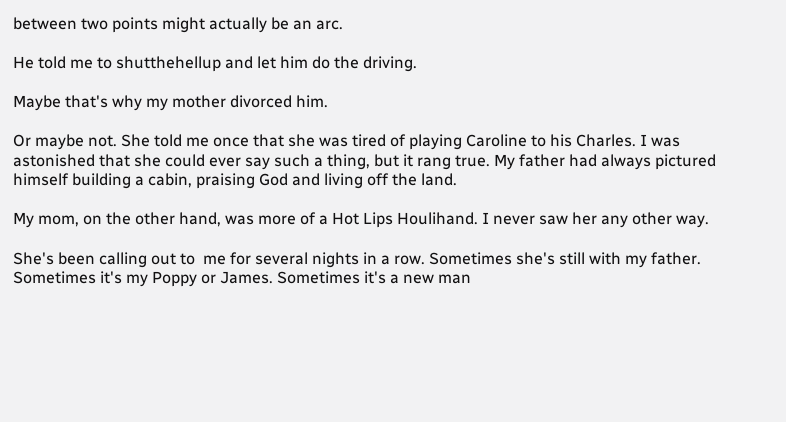between two points might actually be an arc.

He told me to shutthehellup and let him do the driving.

Maybe that's why my mother divorced him.

Or maybe not. She told me once that she was tired of playing Caroline to his Charles. I was astonished that she could ever say such a thing, but it rang true. My father had always pictured himself building a cabin, praising God and living off the land.

My mom, on the other hand, was more of a Hot Lips Houlihand. I never saw her any other way.

She's been calling out to  me for several nights in a row. Sometimes she's still with my father. Sometimes it's my Poppy or James. Sometimes it's a new man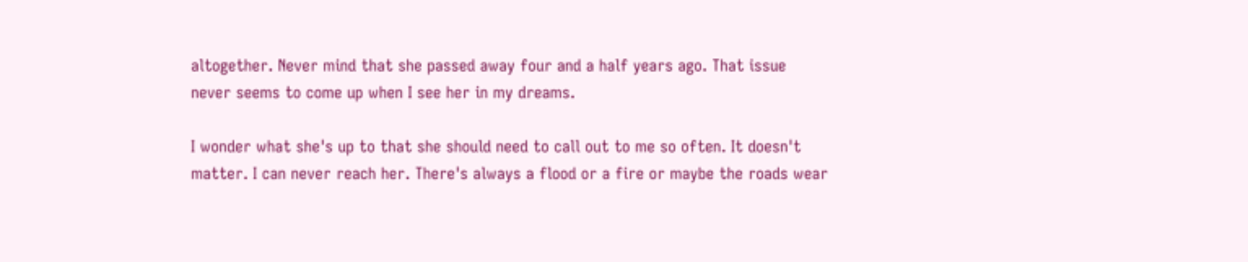altogether. Never mind that she passed away four and a half years ago. That issue never seems to come up when I see her in my dreams.

I wonder what she's up to that she should need to call out to me so often. It doesn't matter. I can never reach her. There's always a flood or a fire or maybe the roads wear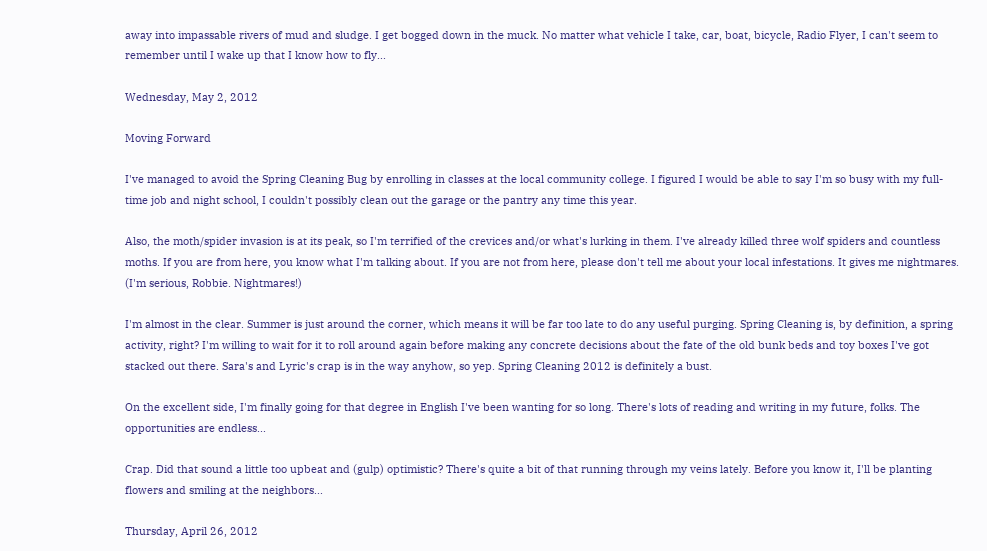away into impassable rivers of mud and sludge. I get bogged down in the muck. No matter what vehicle I take, car, boat, bicycle, Radio Flyer, I can't seem to remember until I wake up that I know how to fly...

Wednesday, May 2, 2012

Moving Forward

I've managed to avoid the Spring Cleaning Bug by enrolling in classes at the local community college. I figured I would be able to say I'm so busy with my full-time job and night school, I couldn't possibly clean out the garage or the pantry any time this year.

Also, the moth/spider invasion is at its peak, so I'm terrified of the crevices and/or what's lurking in them. I've already killed three wolf spiders and countless moths. If you are from here, you know what I'm talking about. If you are not from here, please don't tell me about your local infestations. It gives me nightmares. (I'm serious, Robbie. Nightmares!)

I'm almost in the clear. Summer is just around the corner, which means it will be far too late to do any useful purging. Spring Cleaning is, by definition, a spring activity, right? I'm willing to wait for it to roll around again before making any concrete decisions about the fate of the old bunk beds and toy boxes I've got stacked out there. Sara's and Lyric's crap is in the way anyhow, so yep. Spring Cleaning 2012 is definitely a bust.

On the excellent side, I'm finally going for that degree in English I've been wanting for so long. There's lots of reading and writing in my future, folks. The opportunities are endless...

Crap. Did that sound a little too upbeat and (gulp) optimistic? There's quite a bit of that running through my veins lately. Before you know it, I'll be planting flowers and smiling at the neighbors...

Thursday, April 26, 2012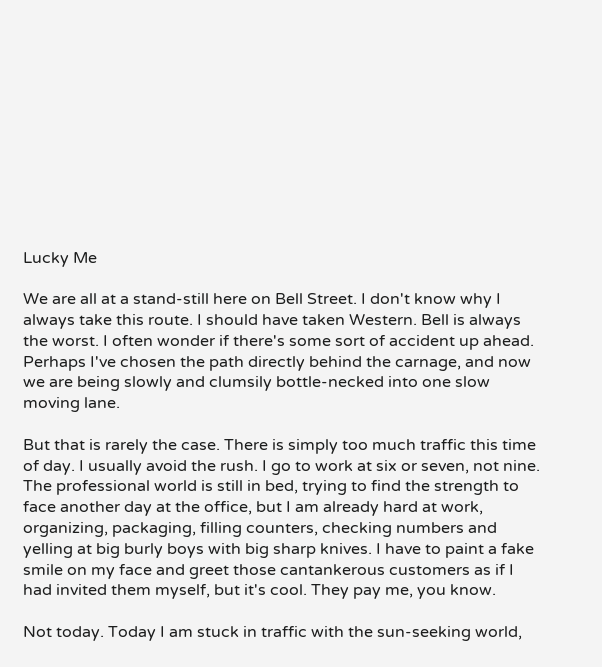Lucky Me

We are all at a stand-still here on Bell Street. I don't know why I always take this route. I should have taken Western. Bell is always the worst. I often wonder if there's some sort of accident up ahead. Perhaps I've chosen the path directly behind the carnage, and now we are being slowly and clumsily bottle-necked into one slow moving lane.

But that is rarely the case. There is simply too much traffic this time of day. I usually avoid the rush. I go to work at six or seven, not nine. The professional world is still in bed, trying to find the strength to face another day at the office, but I am already hard at work, organizing, packaging, filling counters, checking numbers and yelling at big burly boys with big sharp knives. I have to paint a fake smile on my face and greet those cantankerous customers as if I had invited them myself, but it's cool. They pay me, you know.

Not today. Today I am stuck in traffic with the sun-seeking world,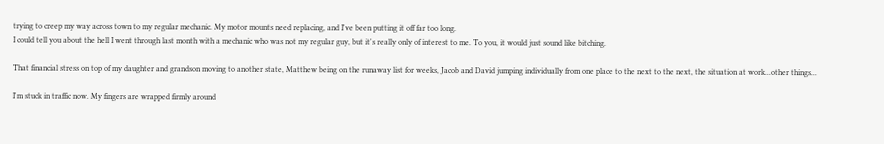trying to creep my way across town to my regular mechanic. My motor mounts need replacing, and I've been putting it off far too long.
I could tell you about the hell I went through last month with a mechanic who was not my regular guy, but it's really only of interest to me. To you, it would just sound like bitching.

That financial stress on top of my daughter and grandson moving to another state, Matthew being on the runaway list for weeks, Jacob and David jumping individually from one place to the next to the next, the situation at work...other things...

I'm stuck in traffic now. My fingers are wrapped firmly around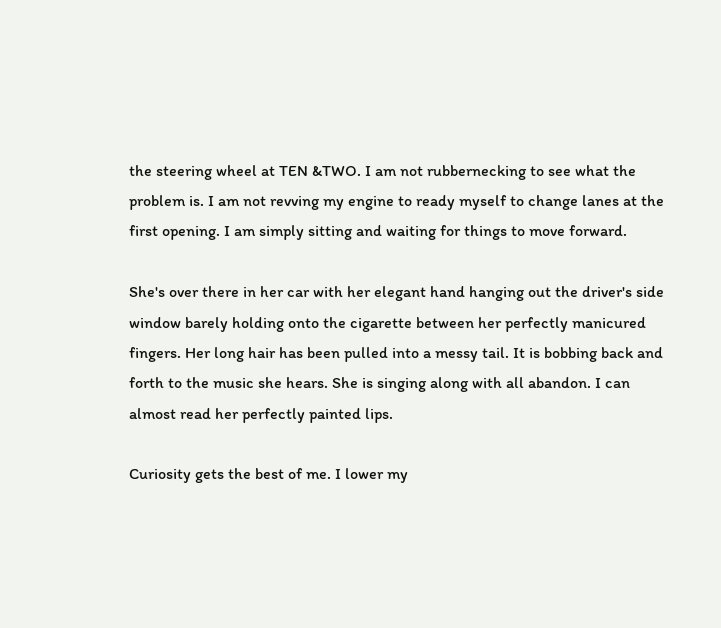the steering wheel at TEN &TWO. I am not rubbernecking to see what the problem is. I am not revving my engine to ready myself to change lanes at the first opening. I am simply sitting and waiting for things to move forward.

She's over there in her car with her elegant hand hanging out the driver's side window barely holding onto the cigarette between her perfectly manicured fingers. Her long hair has been pulled into a messy tail. It is bobbing back and forth to the music she hears. She is singing along with all abandon. I can almost read her perfectly painted lips.

Curiosity gets the best of me. I lower my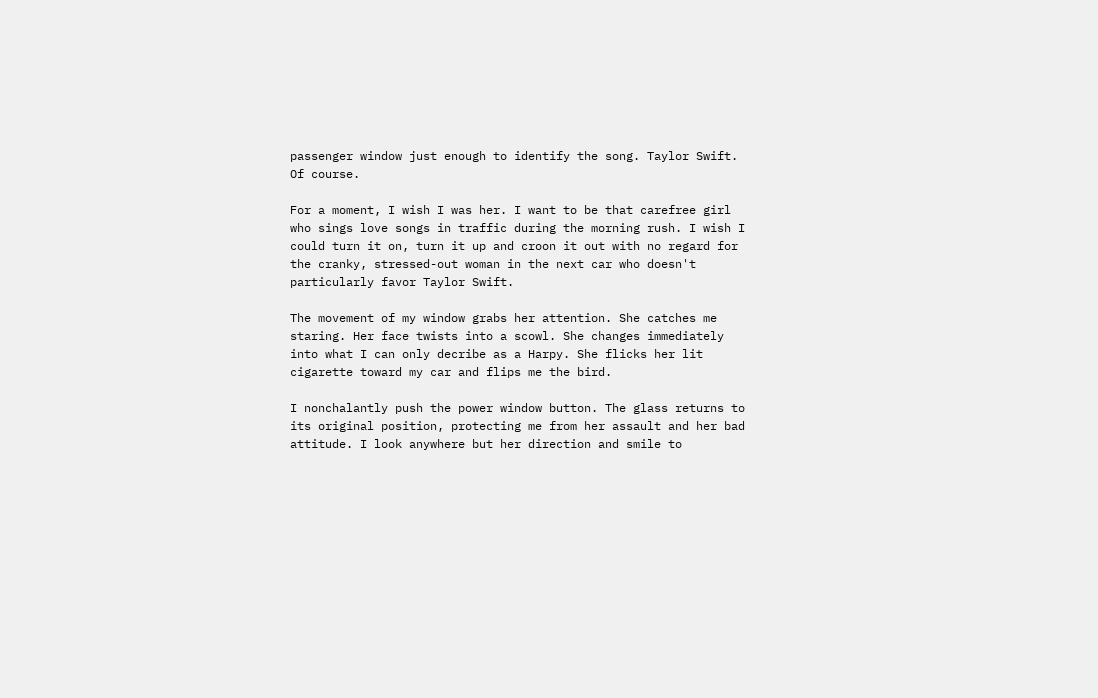passenger window just enough to identify the song. Taylor Swift. Of course.

For a moment, I wish I was her. I want to be that carefree girl who sings love songs in traffic during the morning rush. I wish I could turn it on, turn it up and croon it out with no regard for the cranky, stressed-out woman in the next car who doesn't particularly favor Taylor Swift.

The movement of my window grabs her attention. She catches me staring. Her face twists into a scowl. She changes immediately into what I can only decribe as a Harpy. She flicks her lit cigarette toward my car and flips me the bird.

I nonchalantly push the power window button. The glass returns to its original position, protecting me from her assault and her bad attitude. I look anywhere but her direction and smile to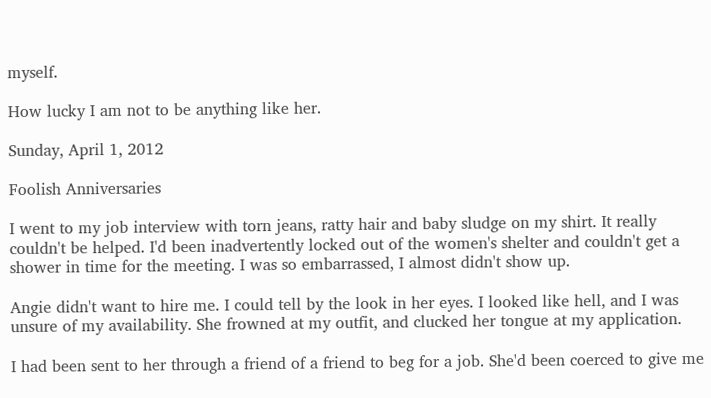myself.

How lucky I am not to be anything like her.

Sunday, April 1, 2012

Foolish Anniversaries

I went to my job interview with torn jeans, ratty hair and baby sludge on my shirt. It really couldn't be helped. I'd been inadvertently locked out of the women's shelter and couldn't get a shower in time for the meeting. I was so embarrassed, I almost didn't show up.

Angie didn't want to hire me. I could tell by the look in her eyes. I looked like hell, and I was unsure of my availability. She frowned at my outfit, and clucked her tongue at my application.

I had been sent to her through a friend of a friend to beg for a job. She'd been coerced to give me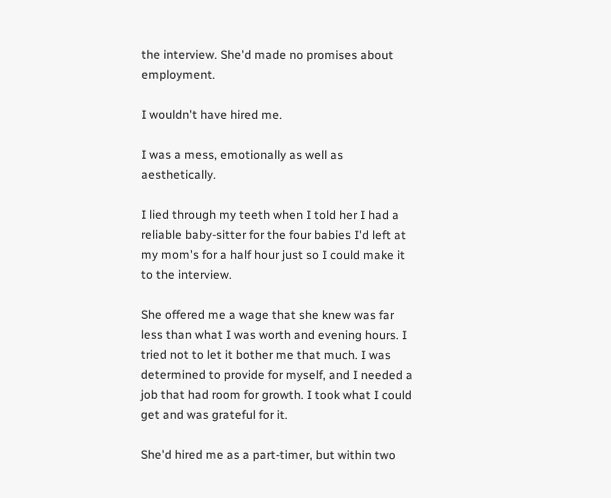the interview. She'd made no promises about employment.

I wouldn't have hired me.

I was a mess, emotionally as well as aesthetically.

I lied through my teeth when I told her I had a reliable baby-sitter for the four babies I'd left at my mom's for a half hour just so I could make it to the interview.

She offered me a wage that she knew was far less than what I was worth and evening hours. I tried not to let it bother me that much. I was determined to provide for myself, and I needed a job that had room for growth. I took what I could get and was grateful for it.

She'd hired me as a part-timer, but within two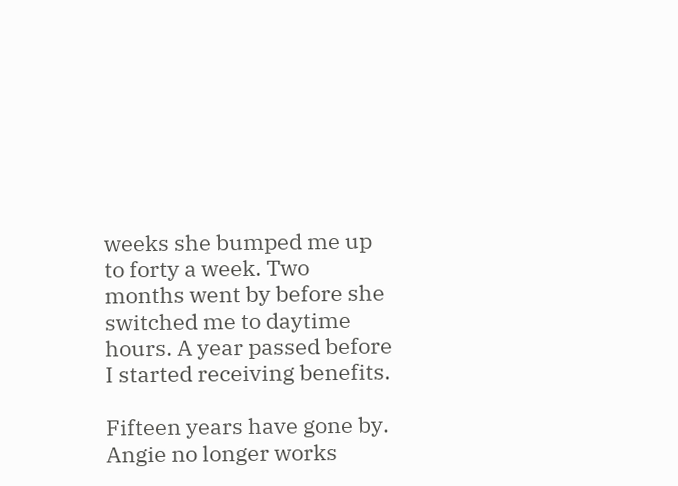weeks she bumped me up to forty a week. Two months went by before she switched me to daytime hours. A year passed before I started receiving benefits.

Fifteen years have gone by. Angie no longer works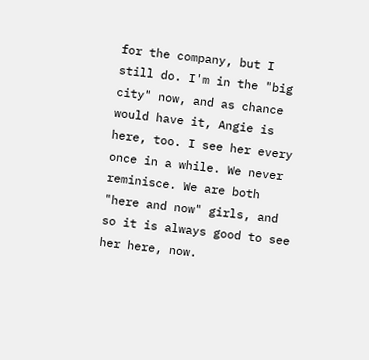for the company, but I still do. I'm in the "big city" now, and as chance would have it, Angie is here, too. I see her every once in a while. We never reminisce. We are both "here and now" girls, and so it is always good to see her here, now.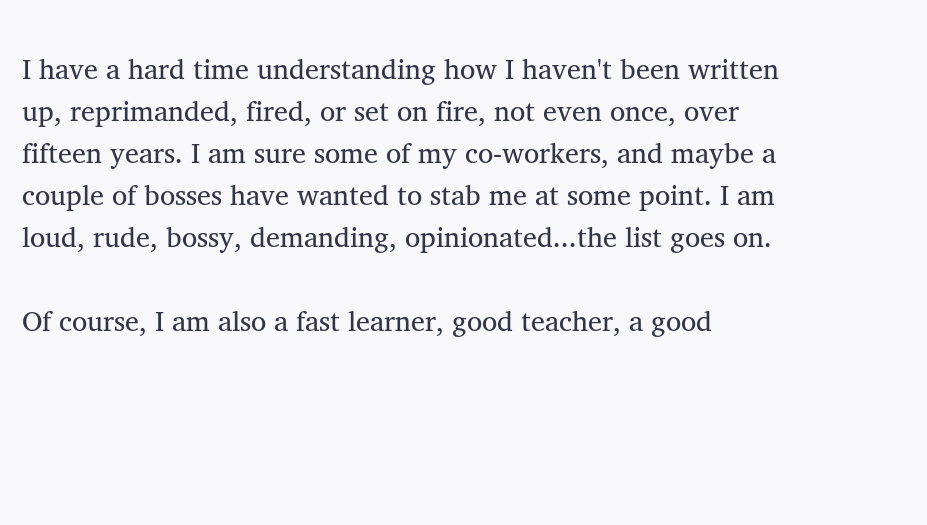I have a hard time understanding how I haven't been written up, reprimanded, fired, or set on fire, not even once, over fifteen years. I am sure some of my co-workers, and maybe a couple of bosses have wanted to stab me at some point. I am loud, rude, bossy, demanding, opinionated...the list goes on.

Of course, I am also a fast learner, good teacher, a good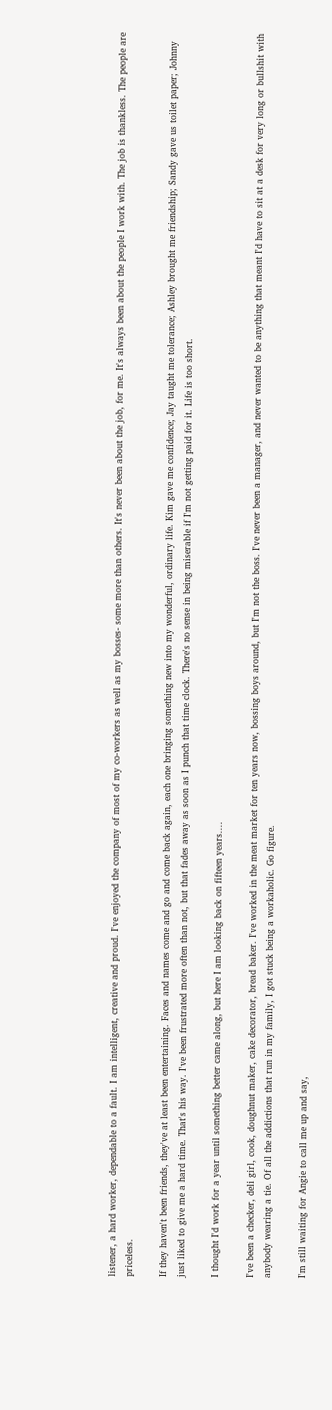listener, a hard worker, dependable to a fault. I am intelligent, creative and proud. I've enjoyed the company of most of my co-workers as well as my bosses- some more than others. It's never been about the job, for me. It's always been about the people I work with. The job is thankless. The people are priceless.

If they haven't been friends, they've at least been entertaining. Faces and names come and go and come back again, each one bringing something new into my wonderful, ordinary life. Kim gave me confidence; Jay taught me tolerance; Ashley brought me friendship; Sandy gave us toilet paper; Johnny just liked to give me a hard time. That's his way. I've been frustrated more often than not, but that fades away as soon as I punch that time clock. There's no sense in being miserable if I'm not getting paid for it. Life is too short.

I thought I'd work for a year until something better came along, but here I am looking back on fifteen years....

I've been a checker, deli girl, cook, doughnut maker, cake decorator, bread baker. I've worked in the meat market for ten years now, bossing boys around, but I'm not the boss. I've never been a manager, and never wanted to be anything that meant I'd have to sit at a desk for very long or bullshit with anybody wearing a tie. Of all the addictions that run in my family, I got stuck being a workaholic. Go figure.

I'm still waiting for Angie to call me up and say,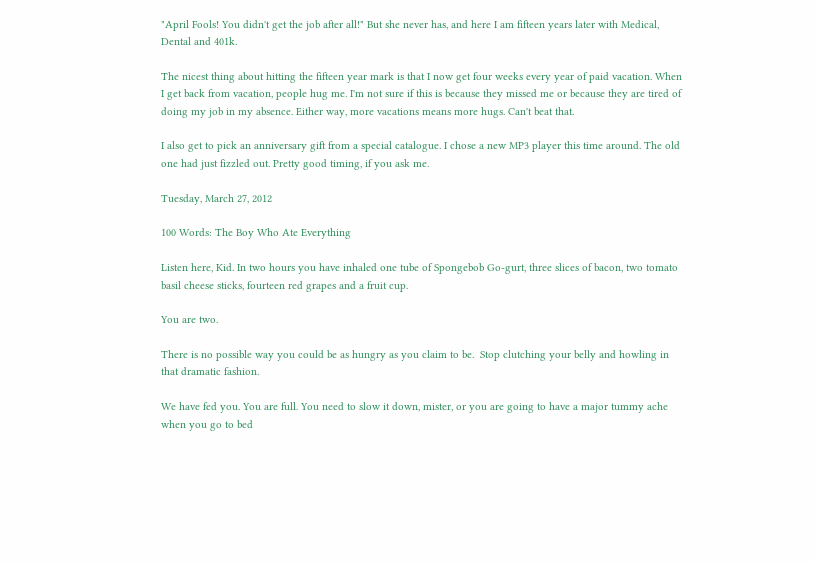"April Fools! You didn't get the job after all!" But she never has, and here I am fifteen years later with Medical, Dental and 401k.

The nicest thing about hitting the fifteen year mark is that I now get four weeks every year of paid vacation. When I get back from vacation, people hug me. I'm not sure if this is because they missed me or because they are tired of doing my job in my absence. Either way, more vacations means more hugs. Can't beat that.

I also get to pick an anniversary gift from a special catalogue. I chose a new MP3 player this time around. The old one had just fizzled out. Pretty good timing, if you ask me.

Tuesday, March 27, 2012

100 Words: The Boy Who Ate Everything

Listen here, Kid. In two hours you have inhaled one tube of Spongebob Go-gurt, three slices of bacon, two tomato basil cheese sticks, fourteen red grapes and a fruit cup.

You are two.

There is no possible way you could be as hungry as you claim to be.  Stop clutching your belly and howling in that dramatic fashion.

We have fed you. You are full. You need to slow it down, mister, or you are going to have a major tummy ache when you go to bed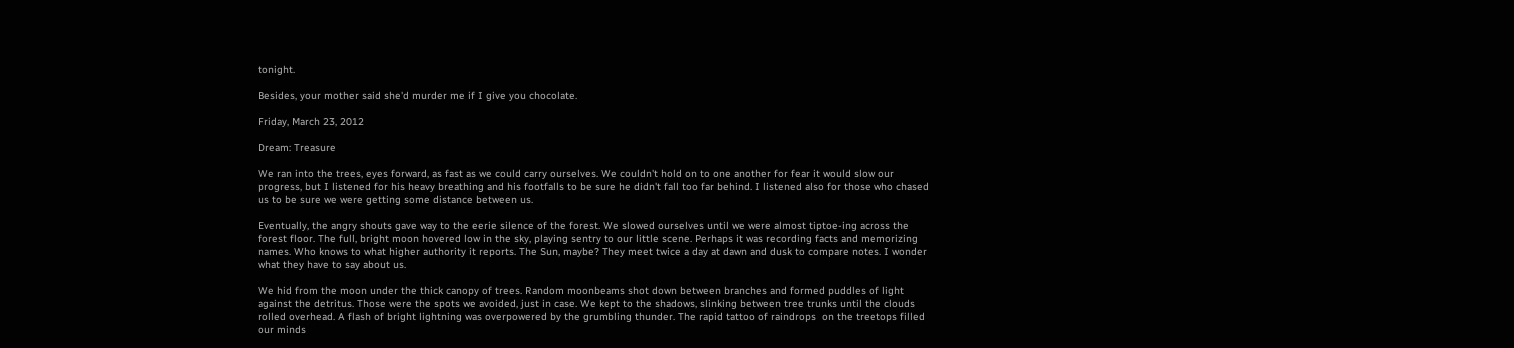tonight.

Besides, your mother said she'd murder me if I give you chocolate.

Friday, March 23, 2012

Dream: Treasure

We ran into the trees, eyes forward, as fast as we could carry ourselves. We couldn't hold on to one another for fear it would slow our progress, but I listened for his heavy breathing and his footfalls to be sure he didn't fall too far behind. I listened also for those who chased us to be sure we were getting some distance between us.

Eventually, the angry shouts gave way to the eerie silence of the forest. We slowed ourselves until we were almost tiptoe-ing across the forest floor. The full, bright moon hovered low in the sky, playing sentry to our little scene. Perhaps it was recording facts and memorizing names. Who knows to what higher authority it reports. The Sun, maybe? They meet twice a day at dawn and dusk to compare notes. I wonder what they have to say about us.

We hid from the moon under the thick canopy of trees. Random moonbeams shot down between branches and formed puddles of light against the detritus. Those were the spots we avoided, just in case. We kept to the shadows, slinking between tree trunks until the clouds rolled overhead. A flash of bright lightning was overpowered by the grumbling thunder. The rapid tattoo of raindrops  on the treetops filled our minds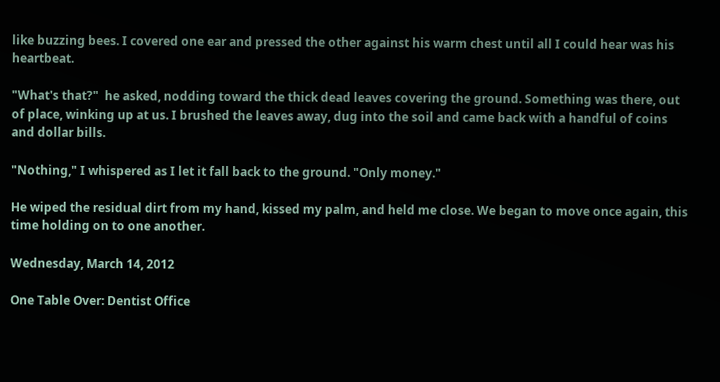like buzzing bees. I covered one ear and pressed the other against his warm chest until all I could hear was his heartbeat.

"What's that?"  he asked, nodding toward the thick dead leaves covering the ground. Something was there, out of place, winking up at us. I brushed the leaves away, dug into the soil and came back with a handful of coins and dollar bills.

"Nothing," I whispered as I let it fall back to the ground. "Only money."

He wiped the residual dirt from my hand, kissed my palm, and held me close. We began to move once again, this time holding on to one another.

Wednesday, March 14, 2012

One Table Over: Dentist Office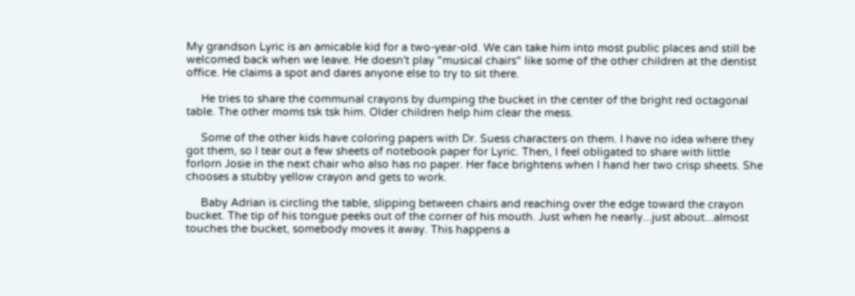My grandson Lyric is an amicable kid for a two-year-old. We can take him into most public places and still be welcomed back when we leave. He doesn't play "musical chairs" like some of the other children at the dentist office. He claims a spot and dares anyone else to try to sit there.

     He tries to share the communal crayons by dumping the bucket in the center of the bright red octagonal table. The other moms tsk tsk him. Older children help him clear the mess.

     Some of the other kids have coloring papers with Dr. Suess characters on them. I have no idea where they got them, so I tear out a few sheets of notebook paper for Lyric. Then, I feel obligated to share with little forlorn Josie in the next chair who also has no paper. Her face brightens when I hand her two crisp sheets. She chooses a stubby yellow crayon and gets to work.

     Baby Adrian is circling the table, slipping between chairs and reaching over the edge toward the crayon bucket. The tip of his tongue peeks out of the corner of his mouth. Just when he nearly...just about...almost touches the bucket, somebody moves it away. This happens a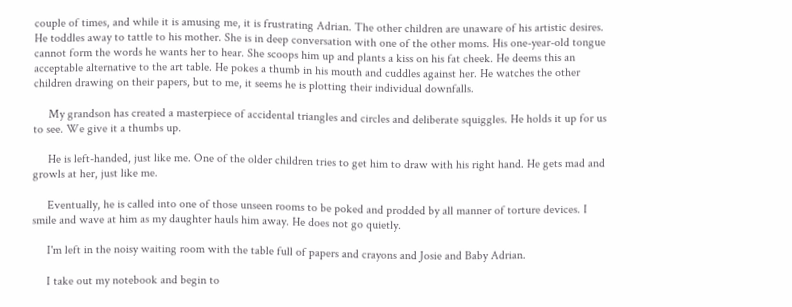couple of times, and while it is amusing me, it is frustrating Adrian. The other children are unaware of his artistic desires. He toddles away to tattle to his mother. She is in deep conversation with one of the other moms. His one-year-old tongue cannot form the words he wants her to hear. She scoops him up and plants a kiss on his fat cheek. He deems this an acceptable alternative to the art table. He pokes a thumb in his mouth and cuddles against her. He watches the other children drawing on their papers, but to me, it seems he is plotting their individual downfalls.

     My grandson has created a masterpiece of accidental triangles and circles and deliberate squiggles. He holds it up for us to see. We give it a thumbs up.

     He is left-handed, just like me. One of the older children tries to get him to draw with his right hand. He gets mad and growls at her, just like me.

     Eventually, he is called into one of those unseen rooms to be poked and prodded by all manner of torture devices. I smile and wave at him as my daughter hauls him away. He does not go quietly.

     I'm left in the noisy waiting room with the table full of papers and crayons and Josie and Baby Adrian.

     I take out my notebook and begin to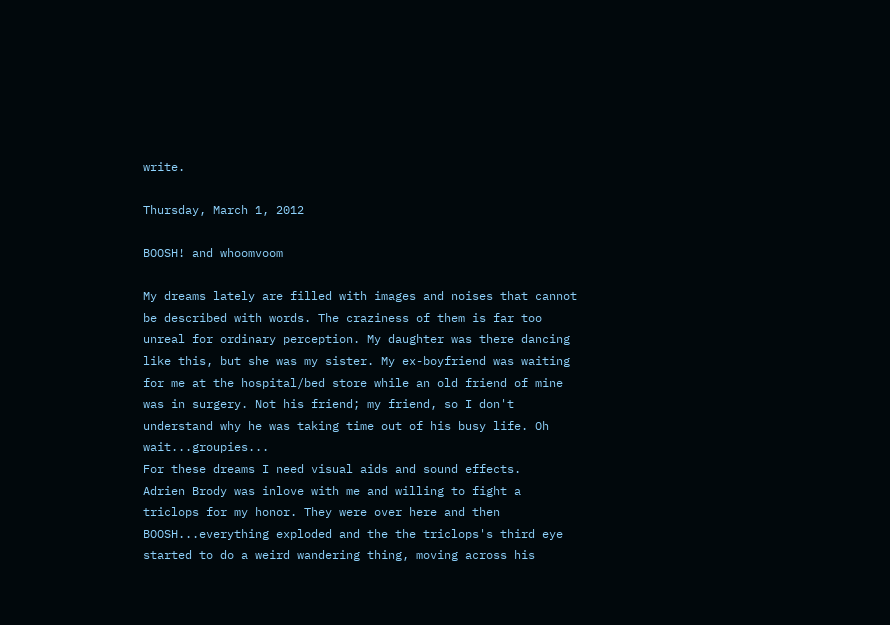write.

Thursday, March 1, 2012

BOOSH! and whoomvoom

My dreams lately are filled with images and noises that cannot be described with words. The craziness of them is far too unreal for ordinary perception. My daughter was there dancing like this, but she was my sister. My ex-boyfriend was waiting for me at the hospital/bed store while an old friend of mine was in surgery. Not his friend; my friend, so I don't understand why he was taking time out of his busy life. Oh wait...groupies...
For these dreams I need visual aids and sound effects.
Adrien Brody was inlove with me and willing to fight a triclops for my honor. They were over here and then BOOSH...everything exploded and the the triclops's third eye started to do a weird wandering thing, moving across his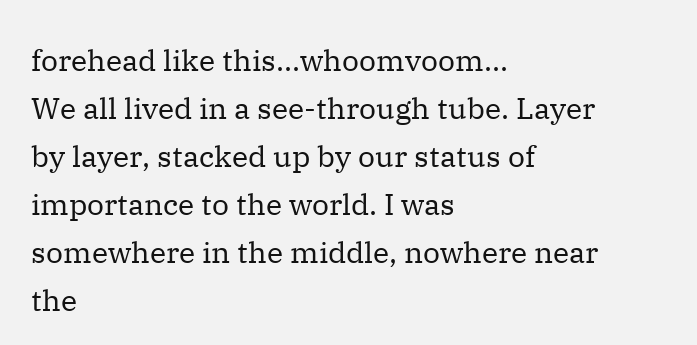forehead like this...whoomvoom...
We all lived in a see-through tube. Layer by layer, stacked up by our status of importance to the world. I was somewhere in the middle, nowhere near the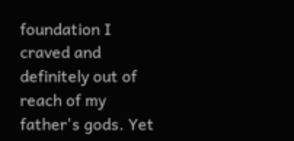foundation I craved and definitely out of reach of my father's gods. Yet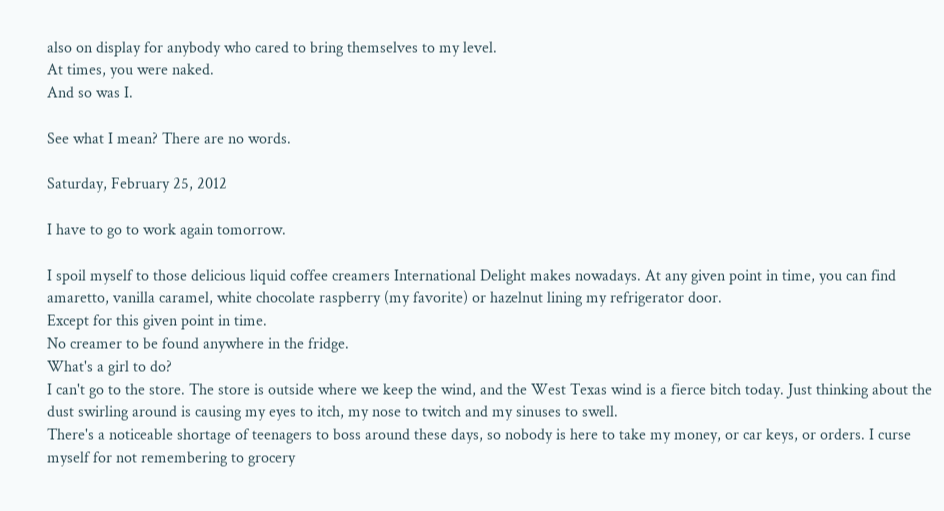also on display for anybody who cared to bring themselves to my level.
At times, you were naked.
And so was I.

See what I mean? There are no words.

Saturday, February 25, 2012

I have to go to work again tomorrow.

I spoil myself to those delicious liquid coffee creamers International Delight makes nowadays. At any given point in time, you can find amaretto, vanilla caramel, white chocolate raspberry (my favorite) or hazelnut lining my refrigerator door.
Except for this given point in time.
No creamer to be found anywhere in the fridge.
What's a girl to do?
I can't go to the store. The store is outside where we keep the wind, and the West Texas wind is a fierce bitch today. Just thinking about the dust swirling around is causing my eyes to itch, my nose to twitch and my sinuses to swell.
There's a noticeable shortage of teenagers to boss around these days, so nobody is here to take my money, or car keys, or orders. I curse myself for not remembering to grocery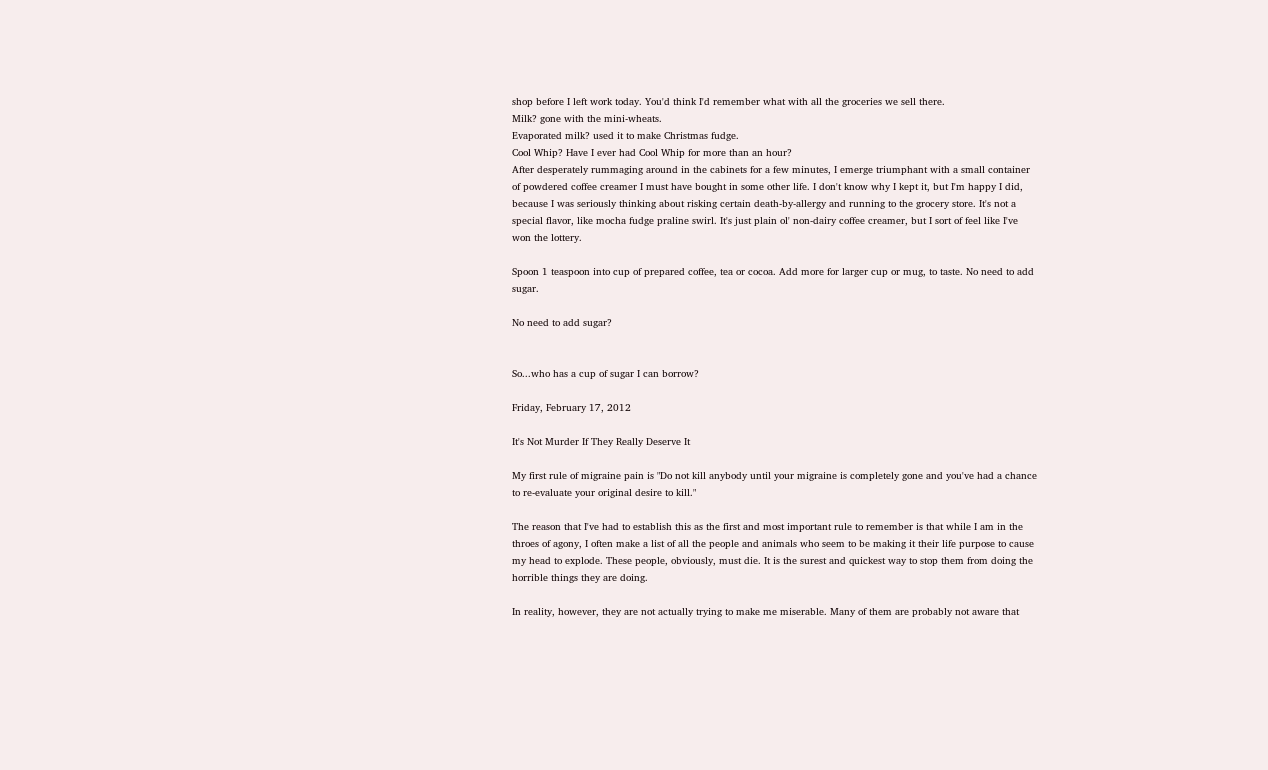shop before I left work today. You'd think I'd remember what with all the groceries we sell there.
Milk? gone with the mini-wheats.
Evaporated milk? used it to make Christmas fudge.
Cool Whip? Have I ever had Cool Whip for more than an hour?
After desperately rummaging around in the cabinets for a few minutes, I emerge triumphant with a small container of powdered coffee creamer I must have bought in some other life. I don't know why I kept it, but I'm happy I did, because I was seriously thinking about risking certain death-by-allergy and running to the grocery store. It's not a special flavor, like mocha fudge praline swirl. It's just plain ol' non-dairy coffee creamer, but I sort of feel like I've won the lottery.

Spoon 1 teaspoon into cup of prepared coffee, tea or cocoa. Add more for larger cup or mug, to taste. No need to add sugar.

No need to add sugar?


So...who has a cup of sugar I can borrow?

Friday, February 17, 2012

It's Not Murder If They Really Deserve It

My first rule of migraine pain is "Do not kill anybody until your migraine is completely gone and you've had a chance to re-evaluate your original desire to kill."

The reason that I've had to establish this as the first and most important rule to remember is that while I am in the throes of agony, I often make a list of all the people and animals who seem to be making it their life purpose to cause my head to explode. These people, obviously, must die. It is the surest and quickest way to stop them from doing the horrible things they are doing.

In reality, however, they are not actually trying to make me miserable. Many of them are probably not aware that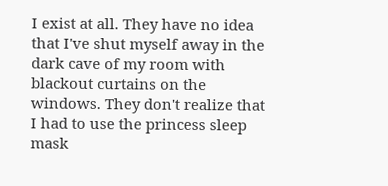I exist at all. They have no idea that I've shut myself away in the dark cave of my room with blackout curtains on the windows. They don't realize that I had to use the princess sleep mask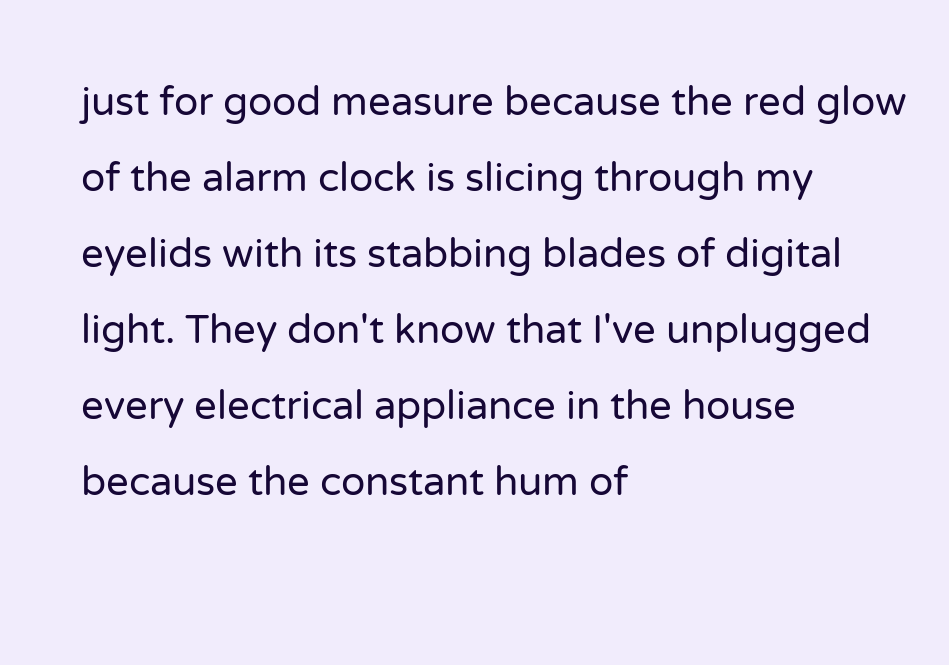just for good measure because the red glow of the alarm clock is slicing through my eyelids with its stabbing blades of digital light. They don't know that I've unplugged every electrical appliance in the house because the constant hum of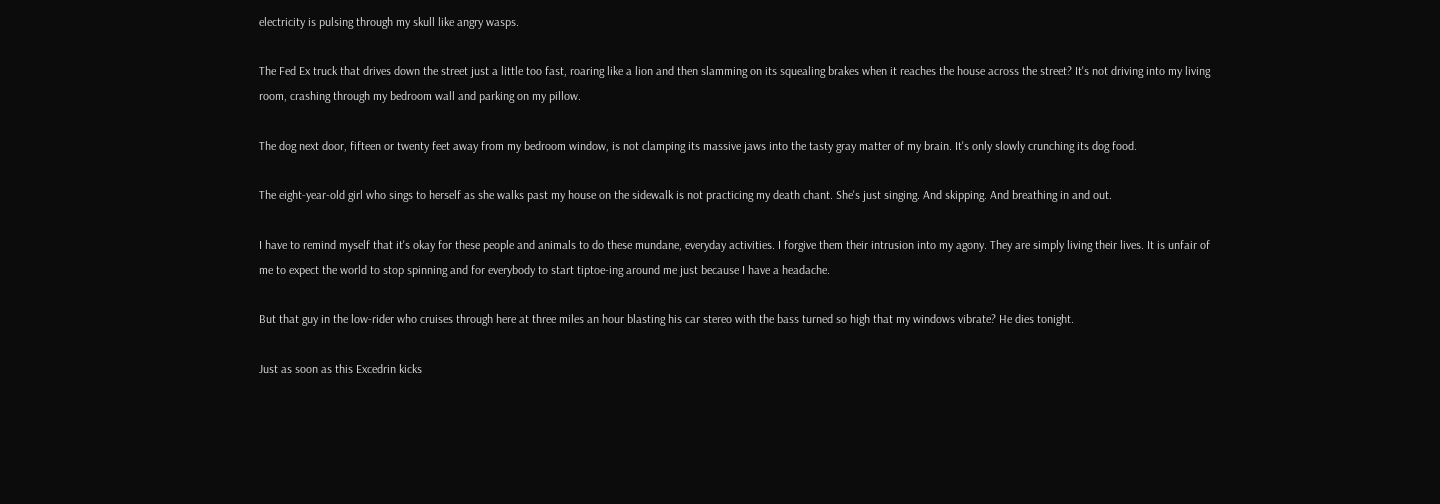electricity is pulsing through my skull like angry wasps.

The Fed Ex truck that drives down the street just a little too fast, roaring like a lion and then slamming on its squealing brakes when it reaches the house across the street? It's not driving into my living room, crashing through my bedroom wall and parking on my pillow.

The dog next door, fifteen or twenty feet away from my bedroom window, is not clamping its massive jaws into the tasty gray matter of my brain. It's only slowly crunching its dog food.

The eight-year-old girl who sings to herself as she walks past my house on the sidewalk is not practicing my death chant. She's just singing. And skipping. And breathing in and out.

I have to remind myself that it's okay for these people and animals to do these mundane, everyday activities. I forgive them their intrusion into my agony. They are simply living their lives. It is unfair of me to expect the world to stop spinning and for everybody to start tiptoe-ing around me just because I have a headache.

But that guy in the low-rider who cruises through here at three miles an hour blasting his car stereo with the bass turned so high that my windows vibrate? He dies tonight.

Just as soon as this Excedrin kicks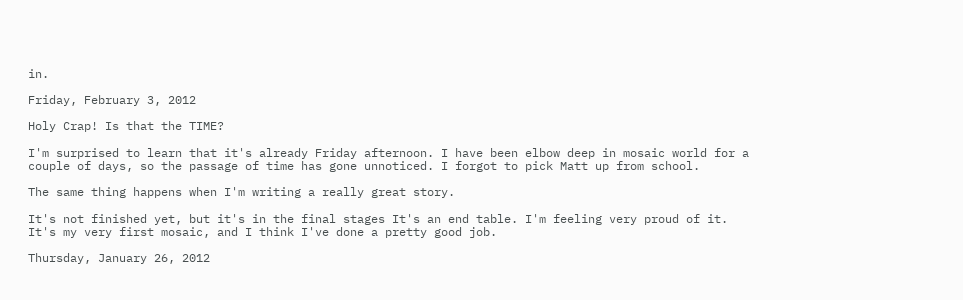in.

Friday, February 3, 2012

Holy Crap! Is that the TIME?

I'm surprised to learn that it's already Friday afternoon. I have been elbow deep in mosaic world for a couple of days, so the passage of time has gone unnoticed. I forgot to pick Matt up from school.

The same thing happens when I'm writing a really great story.

It's not finished yet, but it's in the final stages It's an end table. I'm feeling very proud of it. It's my very first mosaic, and I think I've done a pretty good job.

Thursday, January 26, 2012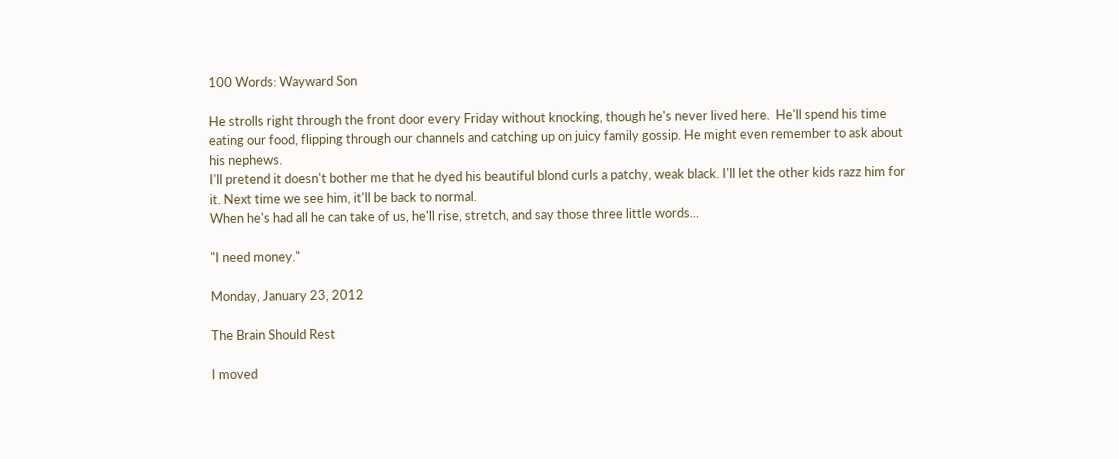100 Words: Wayward Son

He strolls right through the front door every Friday without knocking, though he's never lived here.  He'll spend his time eating our food, flipping through our channels and catching up on juicy family gossip. He might even remember to ask about his nephews.
I'll pretend it doesn't bother me that he dyed his beautiful blond curls a patchy, weak black. I'll let the other kids razz him for it. Next time we see him, it'll be back to normal.
When he's had all he can take of us, he'll rise, stretch, and say those three little words...

"I need money."

Monday, January 23, 2012

The Brain Should Rest

I moved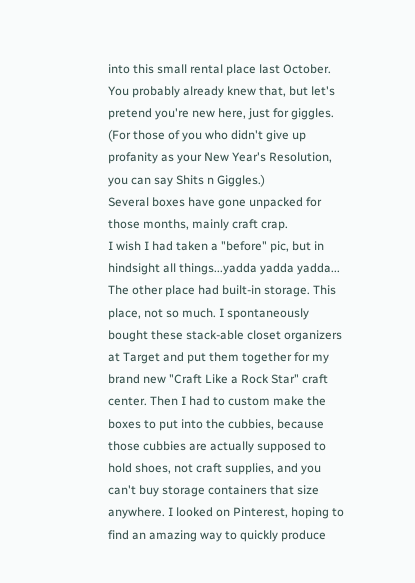into this small rental place last October. You probably already knew that, but let's pretend you're new here, just for giggles. (For those of you who didn't give up profanity as your New Year's Resolution, you can say Shits n Giggles.)
Several boxes have gone unpacked for those months, mainly craft crap.
I wish I had taken a "before" pic, but in hindsight all things...yadda yadda yadda...
The other place had built-in storage. This place, not so much. I spontaneously bought these stack-able closet organizers at Target and put them together for my brand new "Craft Like a Rock Star" craft center. Then I had to custom make the boxes to put into the cubbies, because those cubbies are actually supposed to hold shoes, not craft supplies, and you can't buy storage containers that size anywhere. I looked on Pinterest, hoping to find an amazing way to quickly produce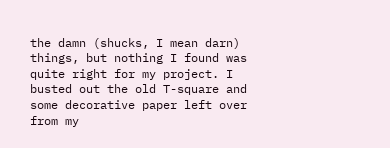the damn (shucks, I mean darn) things, but nothing I found was quite right for my project. I busted out the old T-square and some decorative paper left over from my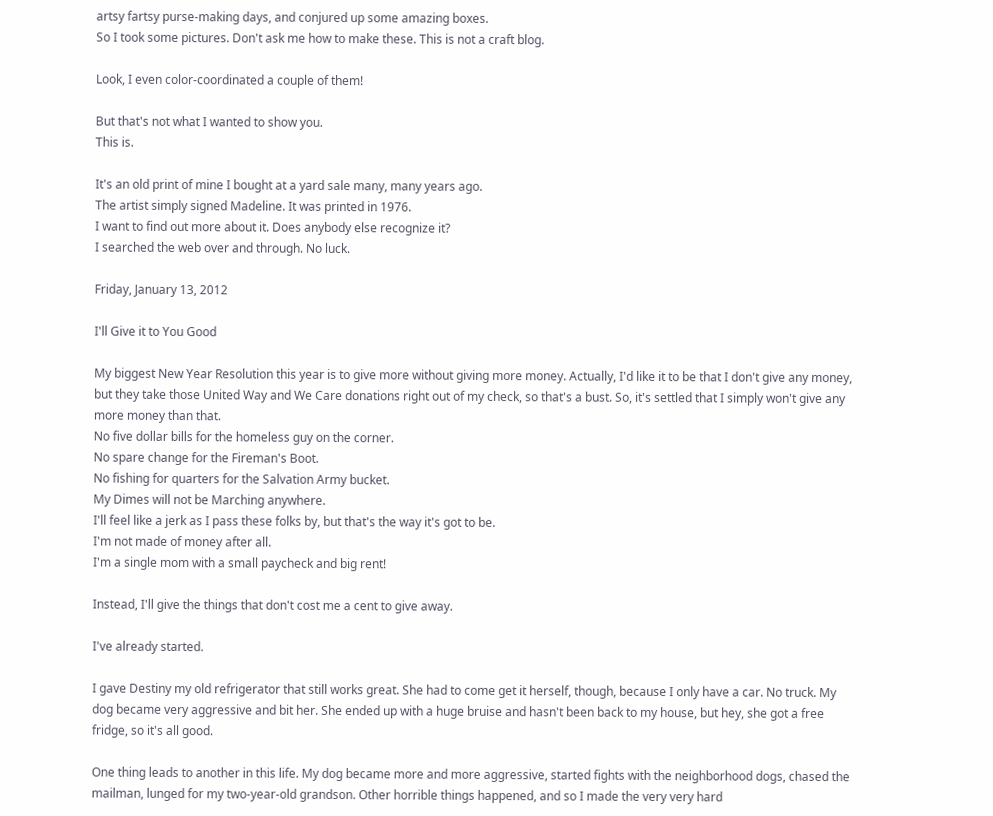artsy fartsy purse-making days, and conjured up some amazing boxes.
So I took some pictures. Don't ask me how to make these. This is not a craft blog.

Look, I even color-coordinated a couple of them!

But that's not what I wanted to show you.
This is.

It's an old print of mine I bought at a yard sale many, many years ago.
The artist simply signed Madeline. It was printed in 1976.
I want to find out more about it. Does anybody else recognize it?
I searched the web over and through. No luck.

Friday, January 13, 2012

I'll Give it to You Good

My biggest New Year Resolution this year is to give more without giving more money. Actually, I'd like it to be that I don't give any money, but they take those United Way and We Care donations right out of my check, so that's a bust. So, it's settled that I simply won't give any more money than that.
No five dollar bills for the homeless guy on the corner.
No spare change for the Fireman's Boot.
No fishing for quarters for the Salvation Army bucket.
My Dimes will not be Marching anywhere.
I'll feel like a jerk as I pass these folks by, but that's the way it's got to be.
I'm not made of money after all.
I'm a single mom with a small paycheck and big rent!

Instead, I'll give the things that don't cost me a cent to give away.

I've already started.

I gave Destiny my old refrigerator that still works great. She had to come get it herself, though, because I only have a car. No truck. My dog became very aggressive and bit her. She ended up with a huge bruise and hasn't been back to my house, but hey, she got a free fridge, so it's all good.

One thing leads to another in this life. My dog became more and more aggressive, started fights with the neighborhood dogs, chased the mailman, lunged for my two-year-old grandson. Other horrible things happened, and so I made the very very hard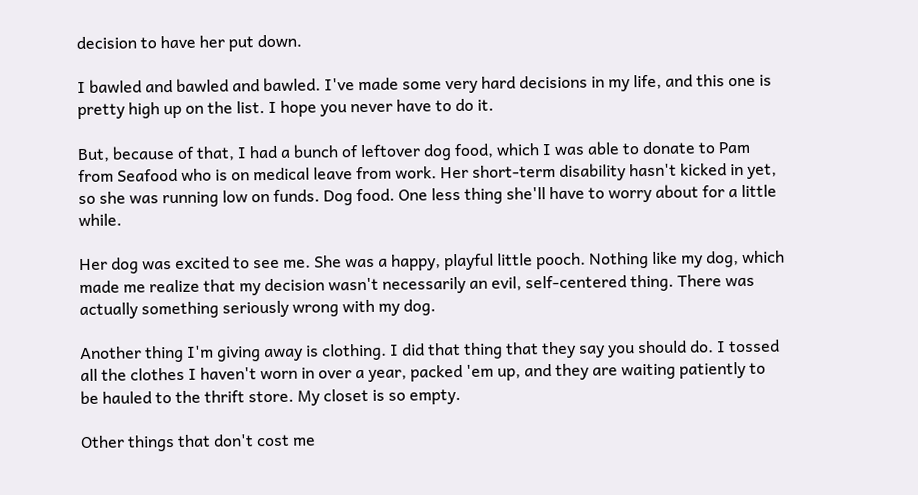decision to have her put down.

I bawled and bawled and bawled. I've made some very hard decisions in my life, and this one is pretty high up on the list. I hope you never have to do it.

But, because of that, I had a bunch of leftover dog food, which I was able to donate to Pam from Seafood who is on medical leave from work. Her short-term disability hasn't kicked in yet, so she was running low on funds. Dog food. One less thing she'll have to worry about for a little while.

Her dog was excited to see me. She was a happy, playful little pooch. Nothing like my dog, which made me realize that my decision wasn't necessarily an evil, self-centered thing. There was actually something seriously wrong with my dog.

Another thing I'm giving away is clothing. I did that thing that they say you should do. I tossed all the clothes I haven't worn in over a year, packed 'em up, and they are waiting patiently to be hauled to the thrift store. My closet is so empty.

Other things that don't cost me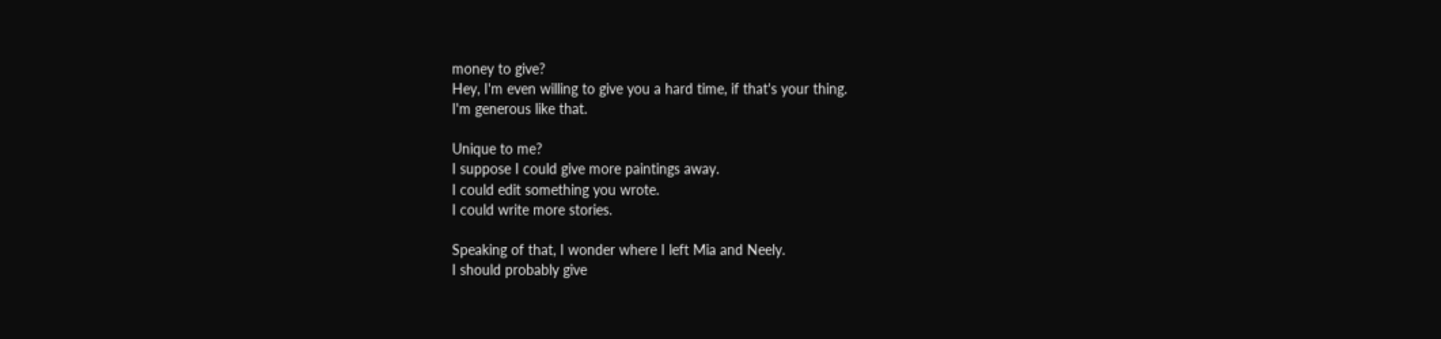money to give?
Hey, I'm even willing to give you a hard time, if that's your thing.
I'm generous like that.

Unique to me?
I suppose I could give more paintings away.
I could edit something you wrote.
I could write more stories.

Speaking of that, I wonder where I left Mia and Neely.
I should probably give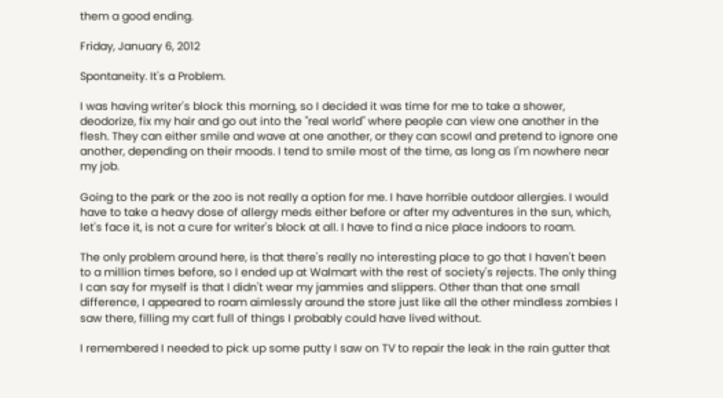them a good ending.

Friday, January 6, 2012

Spontaneity. It's a Problem.

I was having writer's block this morning, so I decided it was time for me to take a shower, deodorize, fix my hair and go out into the "real world" where people can view one another in the flesh. They can either smile and wave at one another, or they can scowl and pretend to ignore one another, depending on their moods. I tend to smile most of the time, as long as I'm nowhere near my job.

Going to the park or the zoo is not really a option for me. I have horrible outdoor allergies. I would have to take a heavy dose of allergy meds either before or after my adventures in the sun, which, let's face it, is not a cure for writer's block at all. I have to find a nice place indoors to roam.

The only problem around here, is that there's really no interesting place to go that I haven't been to a million times before, so I ended up at Walmart with the rest of society's rejects. The only thing I can say for myself is that I didn't wear my jammies and slippers. Other than that one small difference, I appeared to roam aimlessly around the store just like all the other mindless zombies I saw there, filling my cart full of things I probably could have lived without.

I remembered I needed to pick up some putty I saw on TV to repair the leak in the rain gutter that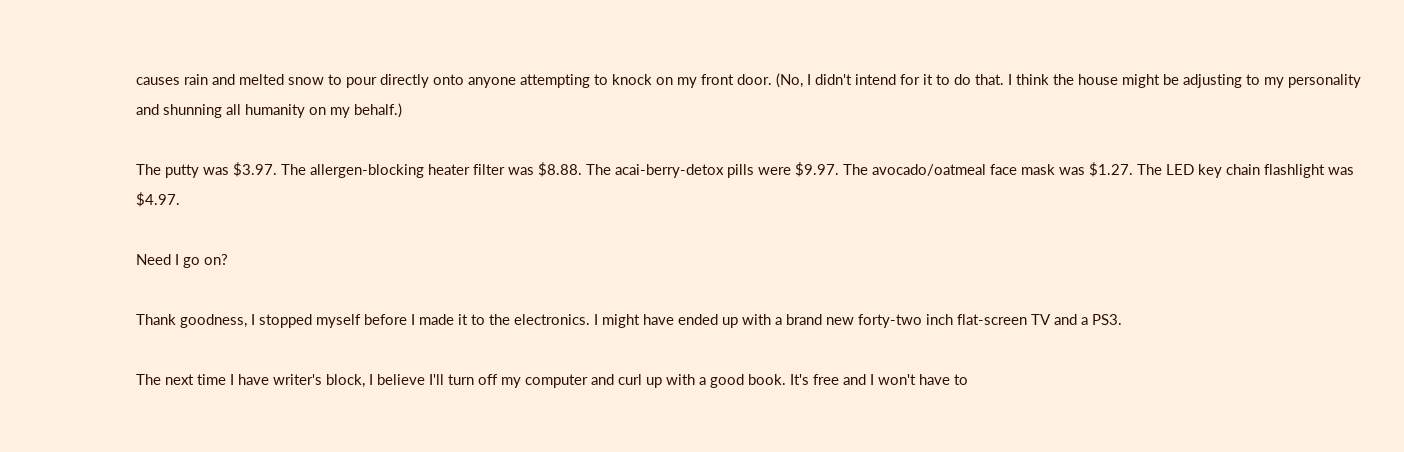causes rain and melted snow to pour directly onto anyone attempting to knock on my front door. (No, I didn't intend for it to do that. I think the house might be adjusting to my personality and shunning all humanity on my behalf.)

The putty was $3.97. The allergen-blocking heater filter was $8.88. The acai-berry-detox pills were $9.97. The avocado/oatmeal face mask was $1.27. The LED key chain flashlight was $4.97.

Need I go on?

Thank goodness, I stopped myself before I made it to the electronics. I might have ended up with a brand new forty-two inch flat-screen TV and a PS3.

The next time I have writer's block, I believe I'll turn off my computer and curl up with a good book. It's free and I won't have to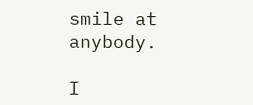smile at anybody.

I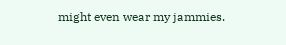might even wear my jammies.